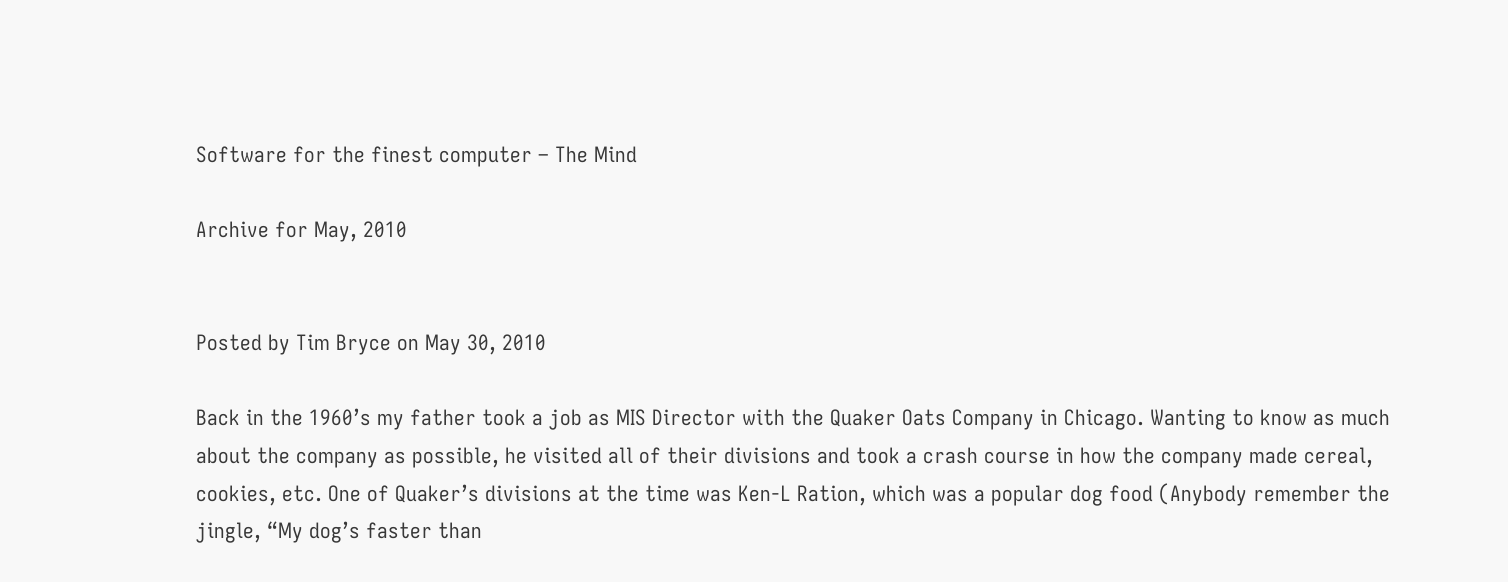Software for the finest computer – The Mind

Archive for May, 2010


Posted by Tim Bryce on May 30, 2010

Back in the 1960’s my father took a job as MIS Director with the Quaker Oats Company in Chicago. Wanting to know as much about the company as possible, he visited all of their divisions and took a crash course in how the company made cereal, cookies, etc. One of Quaker’s divisions at the time was Ken-L Ration, which was a popular dog food (Anybody remember the jingle, “My dog’s faster than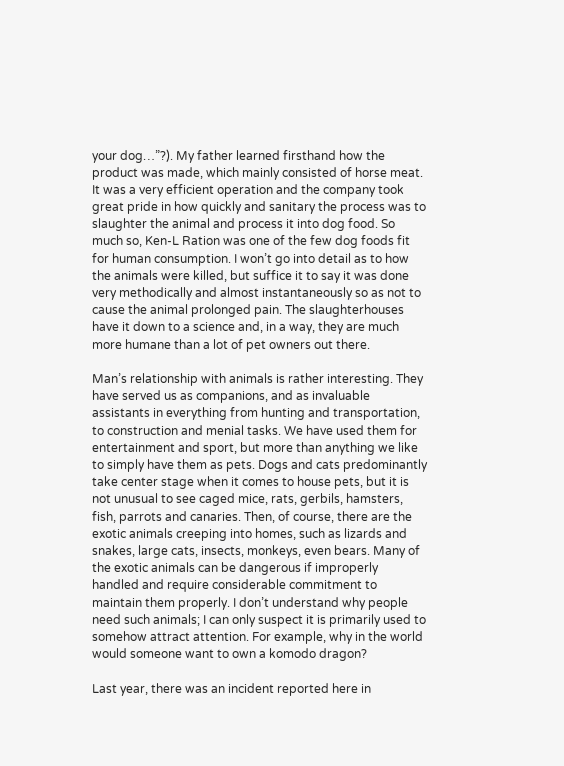your dog…”?). My father learned firsthand how the product was made, which mainly consisted of horse meat. It was a very efficient operation and the company took great pride in how quickly and sanitary the process was to slaughter the animal and process it into dog food. So much so, Ken-L Ration was one of the few dog foods fit for human consumption. I won’t go into detail as to how the animals were killed, but suffice it to say it was done very methodically and almost instantaneously so as not to cause the animal prolonged pain. The slaughterhouses have it down to a science and, in a way, they are much more humane than a lot of pet owners out there.

Man’s relationship with animals is rather interesting. They have served us as companions, and as invaluable assistants in everything from hunting and transportation, to construction and menial tasks. We have used them for entertainment and sport, but more than anything we like to simply have them as pets. Dogs and cats predominantly take center stage when it comes to house pets, but it is not unusual to see caged mice, rats, gerbils, hamsters, fish, parrots and canaries. Then, of course, there are the exotic animals creeping into homes, such as lizards and snakes, large cats, insects, monkeys, even bears. Many of the exotic animals can be dangerous if improperly handled and require considerable commitment to maintain them properly. I don’t understand why people need such animals; I can only suspect it is primarily used to somehow attract attention. For example, why in the world would someone want to own a komodo dragon?

Last year, there was an incident reported here in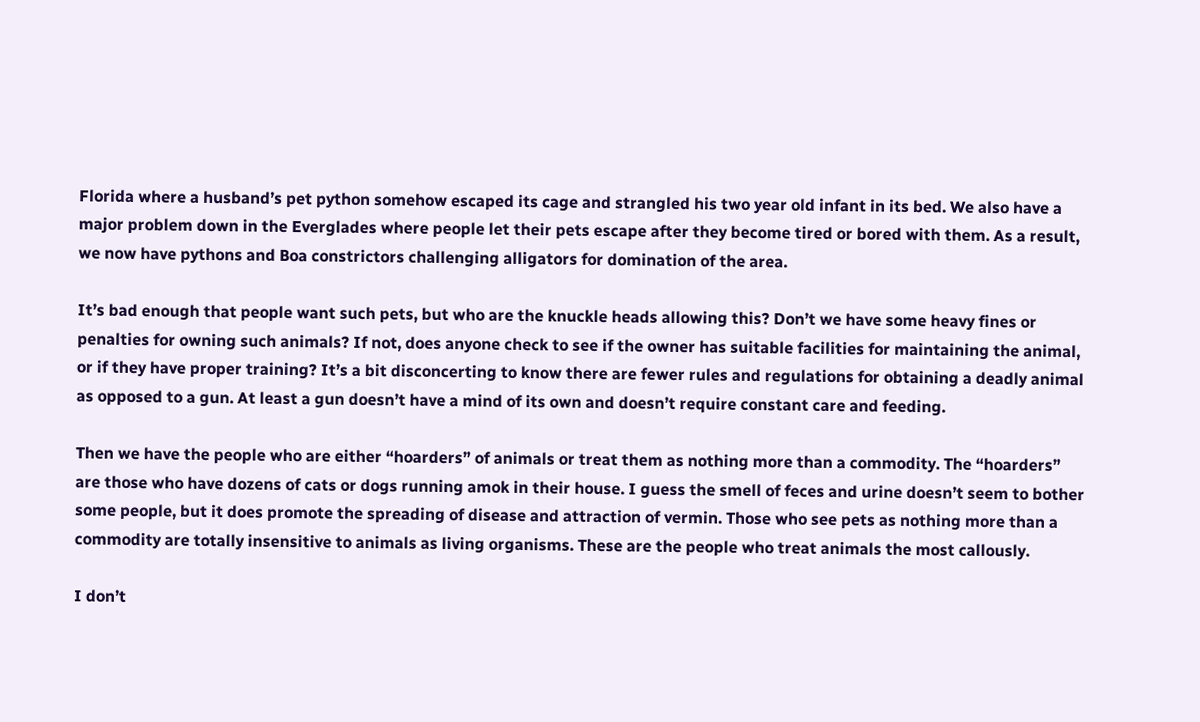Florida where a husband’s pet python somehow escaped its cage and strangled his two year old infant in its bed. We also have a major problem down in the Everglades where people let their pets escape after they become tired or bored with them. As a result, we now have pythons and Boa constrictors challenging alligators for domination of the area.

It’s bad enough that people want such pets, but who are the knuckle heads allowing this? Don’t we have some heavy fines or penalties for owning such animals? If not, does anyone check to see if the owner has suitable facilities for maintaining the animal, or if they have proper training? It’s a bit disconcerting to know there are fewer rules and regulations for obtaining a deadly animal as opposed to a gun. At least a gun doesn’t have a mind of its own and doesn’t require constant care and feeding.

Then we have the people who are either “hoarders” of animals or treat them as nothing more than a commodity. The “hoarders” are those who have dozens of cats or dogs running amok in their house. I guess the smell of feces and urine doesn’t seem to bother some people, but it does promote the spreading of disease and attraction of vermin. Those who see pets as nothing more than a commodity are totally insensitive to animals as living organisms. These are the people who treat animals the most callously.

I don’t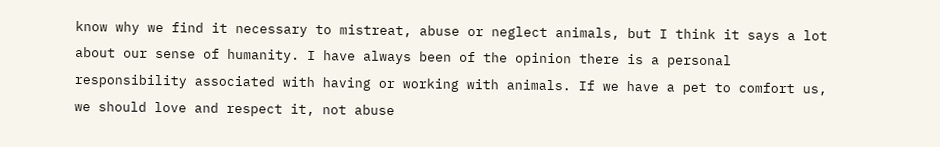know why we find it necessary to mistreat, abuse or neglect animals, but I think it says a lot about our sense of humanity. I have always been of the opinion there is a personal responsibility associated with having or working with animals. If we have a pet to comfort us, we should love and respect it, not abuse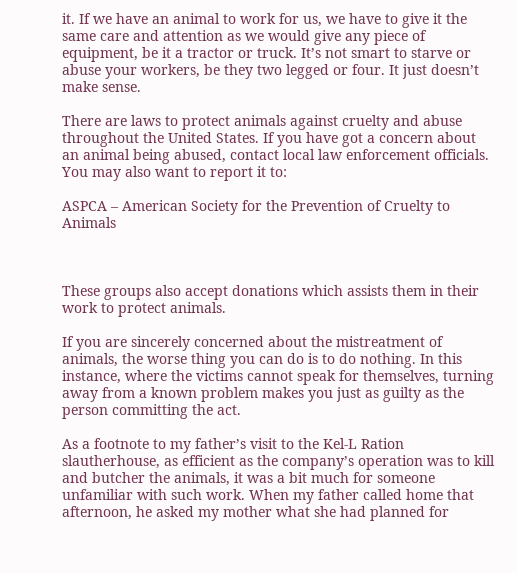it. If we have an animal to work for us, we have to give it the same care and attention as we would give any piece of equipment, be it a tractor or truck. It’s not smart to starve or abuse your workers, be they two legged or four. It just doesn’t make sense.

There are laws to protect animals against cruelty and abuse throughout the United States. If you have got a concern about an animal being abused, contact local law enforcement officials. You may also want to report it to:

ASPCA – American Society for the Prevention of Cruelty to Animals



These groups also accept donations which assists them in their work to protect animals.

If you are sincerely concerned about the mistreatment of animals, the worse thing you can do is to do nothing. In this instance, where the victims cannot speak for themselves, turning away from a known problem makes you just as guilty as the person committing the act.

As a footnote to my father’s visit to the Kel-L Ration slautherhouse, as efficient as the company’s operation was to kill and butcher the animals, it was a bit much for someone unfamiliar with such work. When my father called home that afternoon, he asked my mother what she had planned for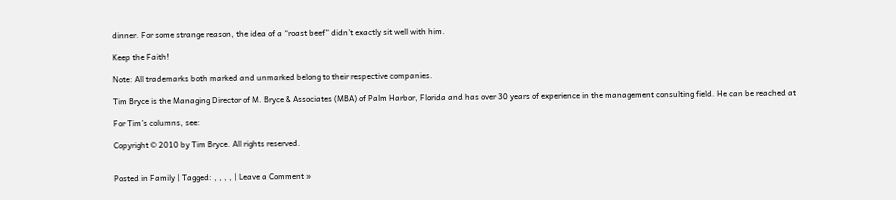dinner. For some strange reason, the idea of a “roast beef” didn’t exactly sit well with him.

Keep the Faith!

Note: All trademarks both marked and unmarked belong to their respective companies.

Tim Bryce is the Managing Director of M. Bryce & Associates (MBA) of Palm Harbor, Florida and has over 30 years of experience in the management consulting field. He can be reached at

For Tim’s columns, see:

Copyright © 2010 by Tim Bryce. All rights reserved.


Posted in Family | Tagged: , , , , | Leave a Comment »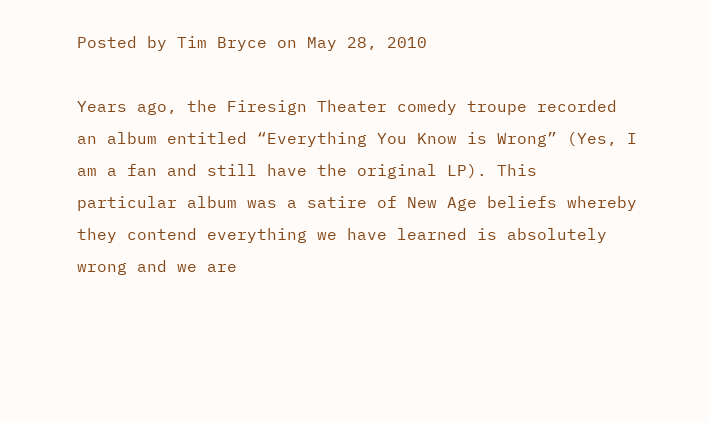Posted by Tim Bryce on May 28, 2010

Years ago, the Firesign Theater comedy troupe recorded an album entitled “Everything You Know is Wrong” (Yes, I am a fan and still have the original LP). This particular album was a satire of New Age beliefs whereby they contend everything we have learned is absolutely wrong and we are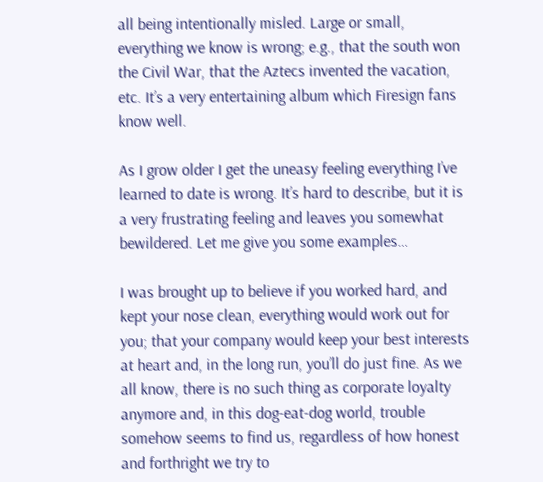all being intentionally misled. Large or small, everything we know is wrong; e.g., that the south won the Civil War, that the Aztecs invented the vacation, etc. It’s a very entertaining album which Firesign fans know well.

As I grow older I get the uneasy feeling everything I’ve learned to date is wrong. It’s hard to describe, but it is a very frustrating feeling and leaves you somewhat bewildered. Let me give you some examples…

I was brought up to believe if you worked hard, and kept your nose clean, everything would work out for you; that your company would keep your best interests at heart and, in the long run, you’ll do just fine. As we all know, there is no such thing as corporate loyalty anymore and, in this dog-eat-dog world, trouble somehow seems to find us, regardless of how honest and forthright we try to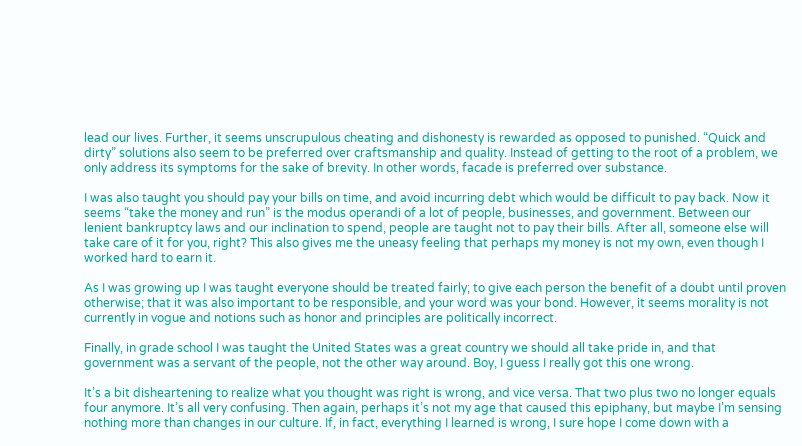lead our lives. Further, it seems unscrupulous cheating and dishonesty is rewarded as opposed to punished. “Quick and dirty” solutions also seem to be preferred over craftsmanship and quality. Instead of getting to the root of a problem, we only address its symptoms for the sake of brevity. In other words, facade is preferred over substance.

I was also taught you should pay your bills on time, and avoid incurring debt which would be difficult to pay back. Now it seems “take the money and run” is the modus operandi of a lot of people, businesses, and government. Between our lenient bankruptcy laws and our inclination to spend, people are taught not to pay their bills. After all, someone else will take care of it for you, right? This also gives me the uneasy feeling that perhaps my money is not my own, even though I worked hard to earn it.

As I was growing up I was taught everyone should be treated fairly; to give each person the benefit of a doubt until proven otherwise; that it was also important to be responsible, and your word was your bond. However, it seems morality is not currently in vogue and notions such as honor and principles are politically incorrect.

Finally, in grade school I was taught the United States was a great country we should all take pride in, and that government was a servant of the people, not the other way around. Boy, I guess I really got this one wrong.

It’s a bit disheartening to realize what you thought was right is wrong, and vice versa. That two plus two no longer equals four anymore. It’s all very confusing. Then again, perhaps it’s not my age that caused this epiphany, but maybe I’m sensing nothing more than changes in our culture. If, in fact, everything I learned is wrong, I sure hope I come down with a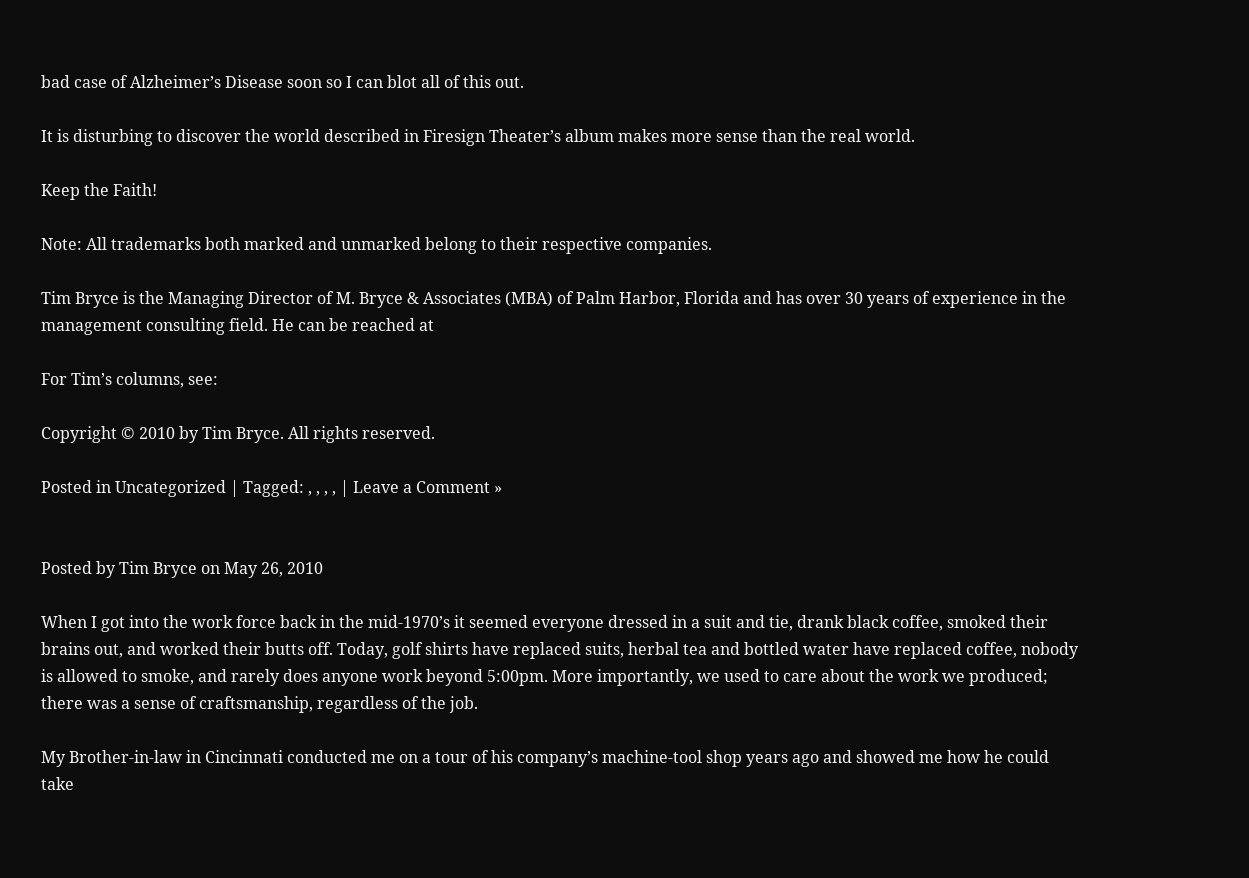bad case of Alzheimer’s Disease soon so I can blot all of this out.

It is disturbing to discover the world described in Firesign Theater’s album makes more sense than the real world.

Keep the Faith!

Note: All trademarks both marked and unmarked belong to their respective companies.

Tim Bryce is the Managing Director of M. Bryce & Associates (MBA) of Palm Harbor, Florida and has over 30 years of experience in the management consulting field. He can be reached at

For Tim’s columns, see:

Copyright © 2010 by Tim Bryce. All rights reserved.

Posted in Uncategorized | Tagged: , , , , | Leave a Comment »


Posted by Tim Bryce on May 26, 2010

When I got into the work force back in the mid-1970’s it seemed everyone dressed in a suit and tie, drank black coffee, smoked their brains out, and worked their butts off. Today, golf shirts have replaced suits, herbal tea and bottled water have replaced coffee, nobody is allowed to smoke, and rarely does anyone work beyond 5:00pm. More importantly, we used to care about the work we produced; there was a sense of craftsmanship, regardless of the job.

My Brother-in-law in Cincinnati conducted me on a tour of his company’s machine-tool shop years ago and showed me how he could take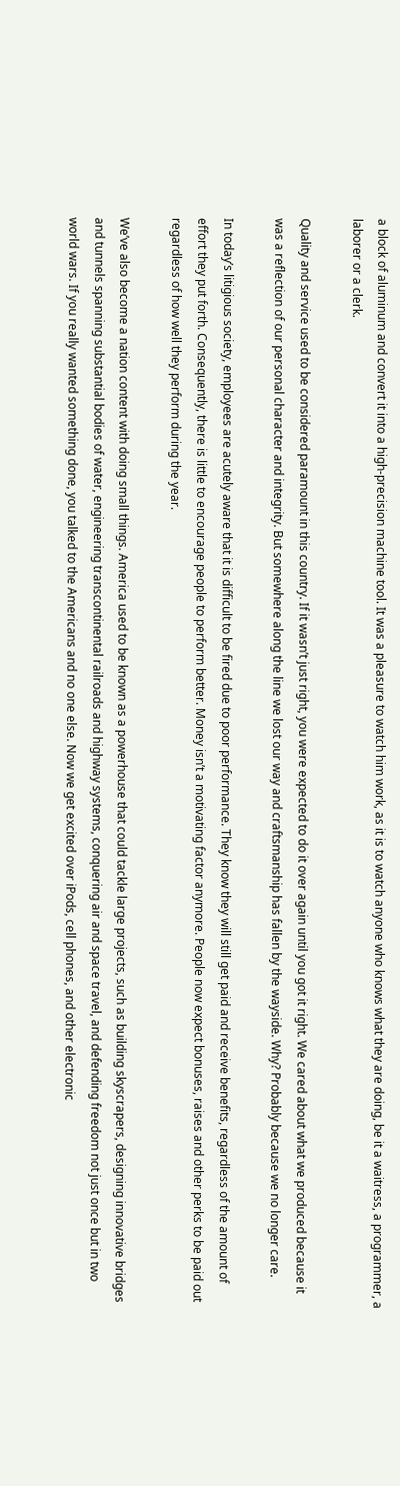a block of aluminum and convert it into a high-precision machine tool. It was a pleasure to watch him work, as it is to watch anyone who knows what they are doing, be it a waitress, a programmer, a laborer or a clerk.

Quality and service used to be considered paramount in this country. If it wasn’t just right, you were expected to do it over again until you got it right. We cared about what we produced because it was a reflection of our personal character and integrity. But somewhere along the line we lost our way and craftsmanship has fallen by the wayside. Why? Probably because we no longer care.

In today’s litigious society, employees are acutely aware that it is difficult to be fired due to poor performance. They know they will still get paid and receive benefits, regardless of the amount of effort they put forth. Consequently, there is little to encourage people to perform better. Money isn’t a motivating factor anymore. People now expect bonuses, raises and other perks to be paid out regardless of how well they perform during the year.

We’ve also become a nation content with doing small things. America used to be known as a powerhouse that could tackle large projects, such as building skyscrapers, designing innovative bridges and tunnels spanning substantial bodies of water, engineering transcontinental railroads and highway systems, conquering air and space travel, and defending freedom not just once but in two world wars. If you really wanted something done, you talked to the Americans and no one else. Now we get excited over iPods, cell phones, and other electronic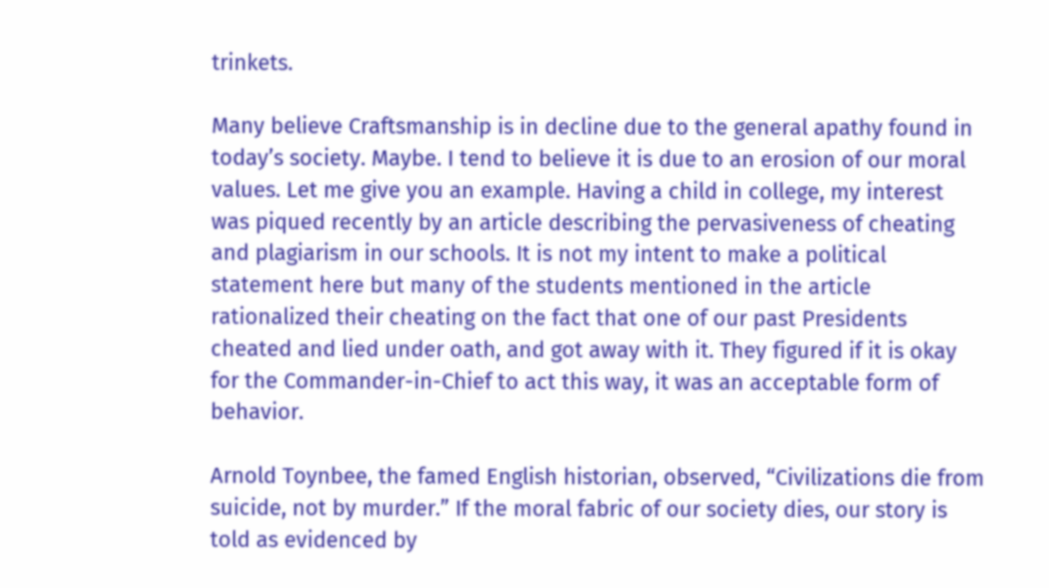trinkets.

Many believe Craftsmanship is in decline due to the general apathy found in today’s society. Maybe. I tend to believe it is due to an erosion of our moral values. Let me give you an example. Having a child in college, my interest was piqued recently by an article describing the pervasiveness of cheating and plagiarism in our schools. It is not my intent to make a political statement here but many of the students mentioned in the article rationalized their cheating on the fact that one of our past Presidents cheated and lied under oath, and got away with it. They figured if it is okay for the Commander-in-Chief to act this way, it was an acceptable form of behavior.

Arnold Toynbee, the famed English historian, observed, “Civilizations die from suicide, not by murder.” If the moral fabric of our society dies, our story is told as evidenced by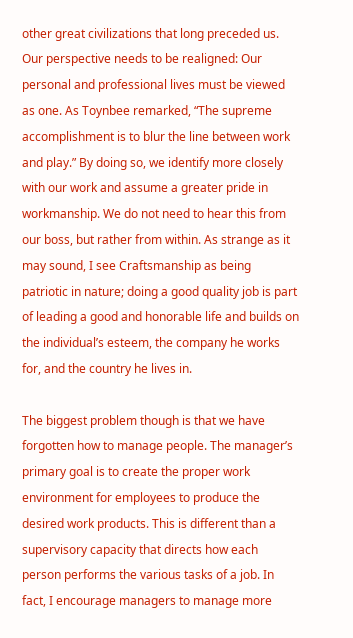other great civilizations that long preceded us. Our perspective needs to be realigned: Our personal and professional lives must be viewed as one. As Toynbee remarked, “The supreme accomplishment is to blur the line between work and play.” By doing so, we identify more closely with our work and assume a greater pride in workmanship. We do not need to hear this from our boss, but rather from within. As strange as it may sound, I see Craftsmanship as being patriotic in nature; doing a good quality job is part of leading a good and honorable life and builds on the individual’s esteem, the company he works for, and the country he lives in.

The biggest problem though is that we have forgotten how to manage people. The manager’s primary goal is to create the proper work environment for employees to produce the desired work products. This is different than a supervisory capacity that directs how each person performs the various tasks of a job. In fact, I encourage managers to manage more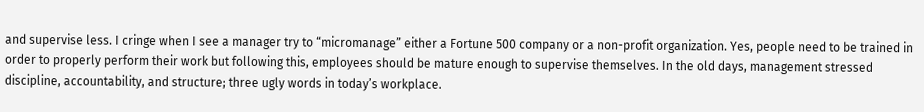and supervise less. I cringe when I see a manager try to “micromanage” either a Fortune 500 company or a non-profit organization. Yes, people need to be trained in order to properly perform their work but following this, employees should be mature enough to supervise themselves. In the old days, management stressed discipline, accountability, and structure; three ugly words in today’s workplace.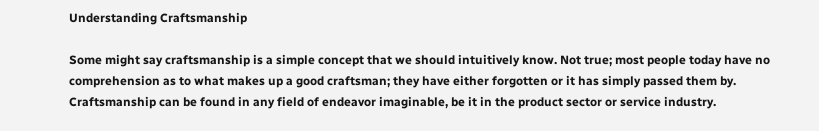Understanding Craftsmanship

Some might say craftsmanship is a simple concept that we should intuitively know. Not true; most people today have no comprehension as to what makes up a good craftsman; they have either forgotten or it has simply passed them by. Craftsmanship can be found in any field of endeavor imaginable, be it in the product sector or service industry.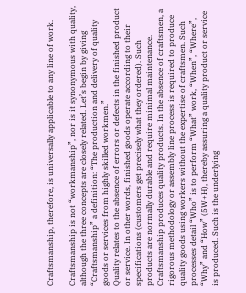Craftsmanship, therefore, is universally applicable to any line of work.

Craftsmanship is not “workmanship”, nor is it synonymous with quality, although the three concepts are closely related. Let’s begin by giving “Craftsmanship” a definition: “The production and delivery of quality goods or services from highly skilled workmen.”
Quality relates to the absence of errors or defects in the finished product or service. In other words, finished goods operate according to their specifications (customers get precisely what they ordered). Such products are normally durable and require minimal maintenance. Craftsmanship produces quality products. In the absence of craftsmen, a rigorous methodology or assembly line process is required to produce quality goods using workers without the expertise of craftsmen. Such processes detail “Who” is to perform “What” work, “When”, “Where”, “Why” and “How” (5W+H), thereby assuring a quality product or service is produced. Such is the underlying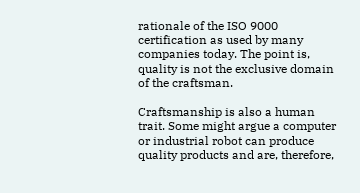rationale of the ISO 9000 certification as used by many companies today. The point is, quality is not the exclusive domain of the craftsman.

Craftsmanship is also a human trait. Some might argue a computer or industrial robot can produce quality products and are, therefore,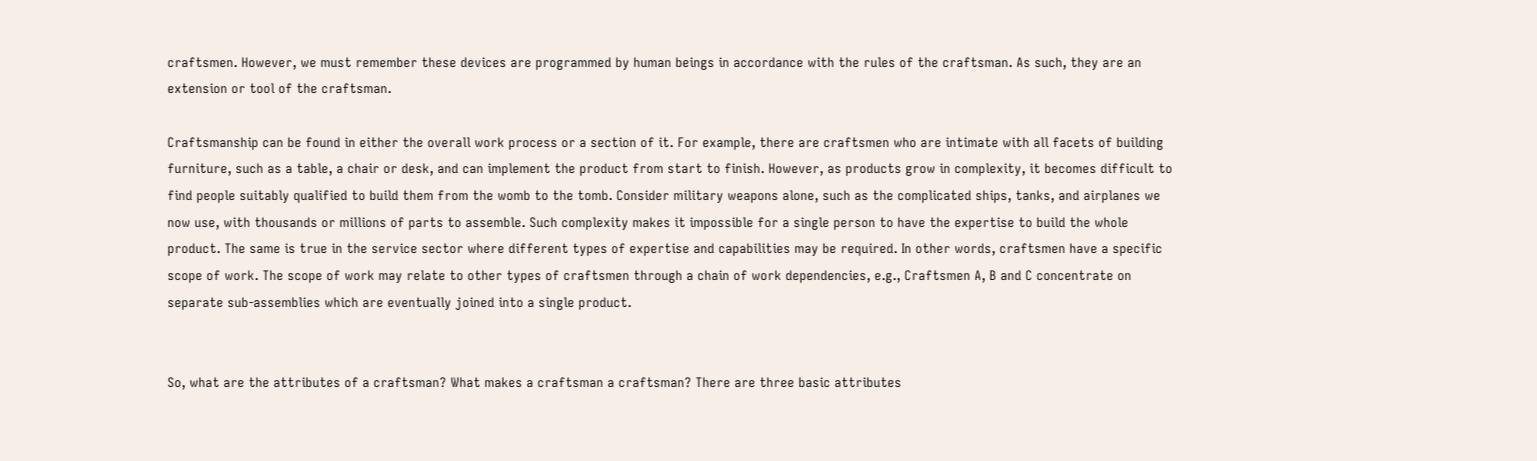craftsmen. However, we must remember these devices are programmed by human beings in accordance with the rules of the craftsman. As such, they are an extension or tool of the craftsman.

Craftsmanship can be found in either the overall work process or a section of it. For example, there are craftsmen who are intimate with all facets of building furniture, such as a table, a chair or desk, and can implement the product from start to finish. However, as products grow in complexity, it becomes difficult to find people suitably qualified to build them from the womb to the tomb. Consider military weapons alone, such as the complicated ships, tanks, and airplanes we now use, with thousands or millions of parts to assemble. Such complexity makes it impossible for a single person to have the expertise to build the whole product. The same is true in the service sector where different types of expertise and capabilities may be required. In other words, craftsmen have a specific scope of work. The scope of work may relate to other types of craftsmen through a chain of work dependencies, e.g., Craftsmen A, B and C concentrate on separate sub-assemblies which are eventually joined into a single product.


So, what are the attributes of a craftsman? What makes a craftsman a craftsman? There are three basic attributes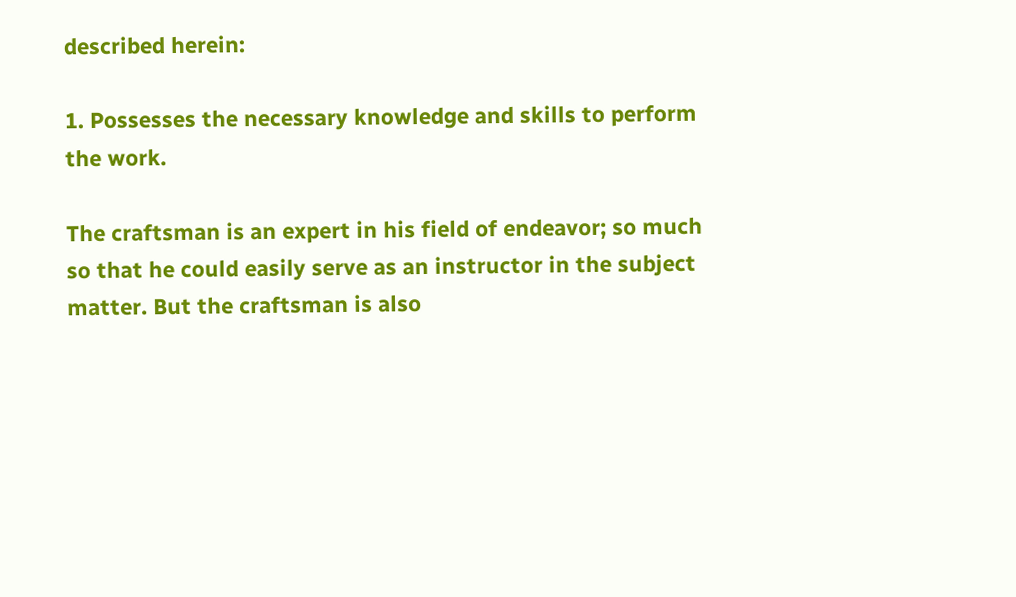described herein:

1. Possesses the necessary knowledge and skills to perform the work.

The craftsman is an expert in his field of endeavor; so much so that he could easily serve as an instructor in the subject matter. But the craftsman is also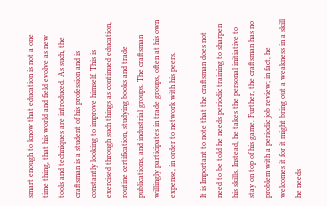smart enough to know that education is not a one time thing, that his world and field evolve as new tools and techniques are introduced. As such, the craftsman is a student of his profession and is constantly looking to improve himself. This is exercised through such things as continued education, routine certification, studying books and trade publications, and industrial groups. The craftsman willingly participates in trade groups, often at his own expense, in order to network with his peers.

It is Important to note that the craftsman does not need to be told he needs periodic training to sharpen his skills. Instead, he takes the personal initiative to stay on top of his game. Further, the craftsman has no problem with a periodic job review; in fact, he welcomes it for it might bring out a weakness in a skill he needs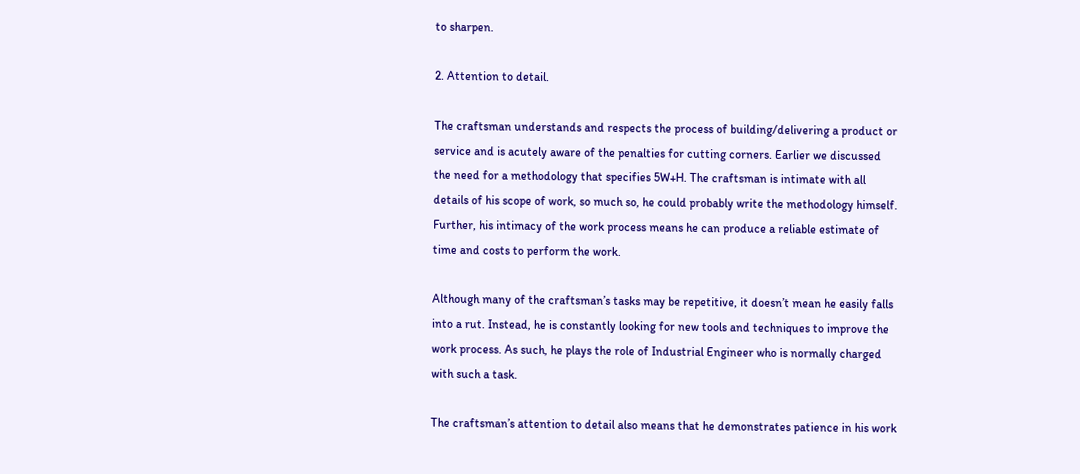to sharpen.

2. Attention to detail.

The craftsman understands and respects the process of building/delivering a product or service and is acutely aware of the penalties for cutting corners. Earlier we discussed the need for a methodology that specifies 5W+H. The craftsman is intimate with all details of his scope of work, so much so, he could probably write the methodology himself. Further, his intimacy of the work process means he can produce a reliable estimate of time and costs to perform the work.

Although many of the craftsman’s tasks may be repetitive, it doesn’t mean he easily falls into a rut. Instead, he is constantly looking for new tools and techniques to improve the work process. As such, he plays the role of Industrial Engineer who is normally charged with such a task.

The craftsman’s attention to detail also means that he demonstrates patience in his work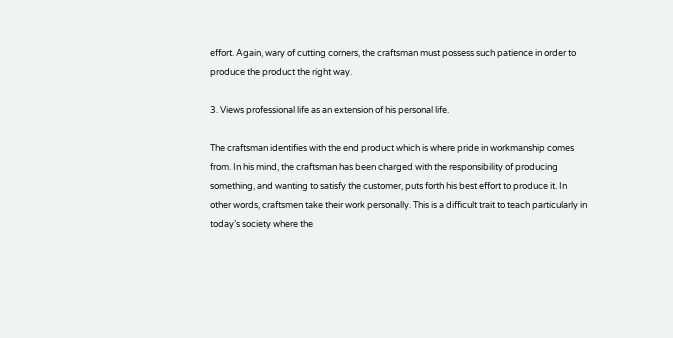effort. Again, wary of cutting corners, the craftsman must possess such patience in order to produce the product the right way.

3. Views professional life as an extension of his personal life.

The craftsman identifies with the end product which is where pride in workmanship comes from. In his mind, the craftsman has been charged with the responsibility of producing something, and wanting to satisfy the customer, puts forth his best effort to produce it. In other words, craftsmen take their work personally. This is a difficult trait to teach particularly in today’s society where the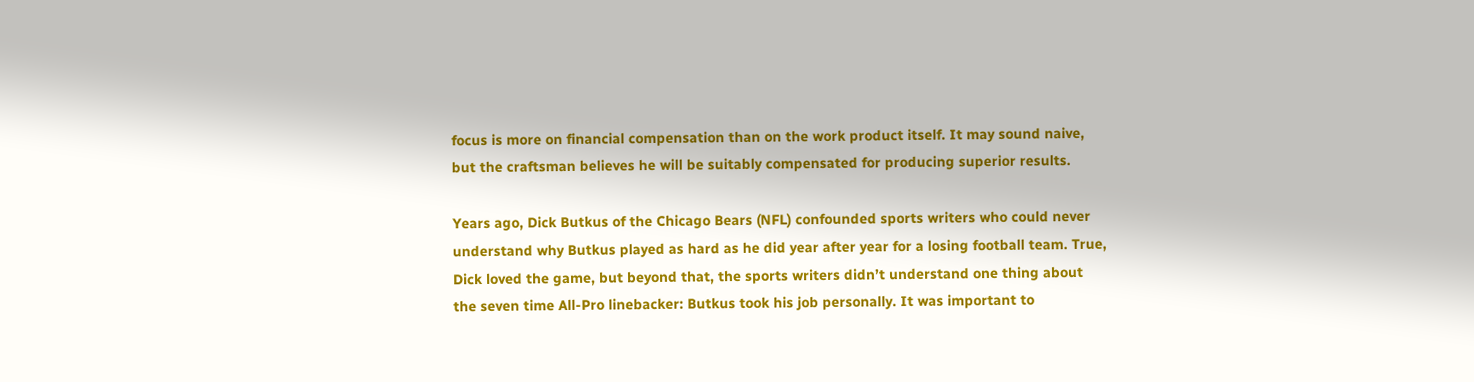focus is more on financial compensation than on the work product itself. It may sound naive, but the craftsman believes he will be suitably compensated for producing superior results.

Years ago, Dick Butkus of the Chicago Bears (NFL) confounded sports writers who could never understand why Butkus played as hard as he did year after year for a losing football team. True, Dick loved the game, but beyond that, the sports writers didn’t understand one thing about the seven time All-Pro linebacker: Butkus took his job personally. It was important to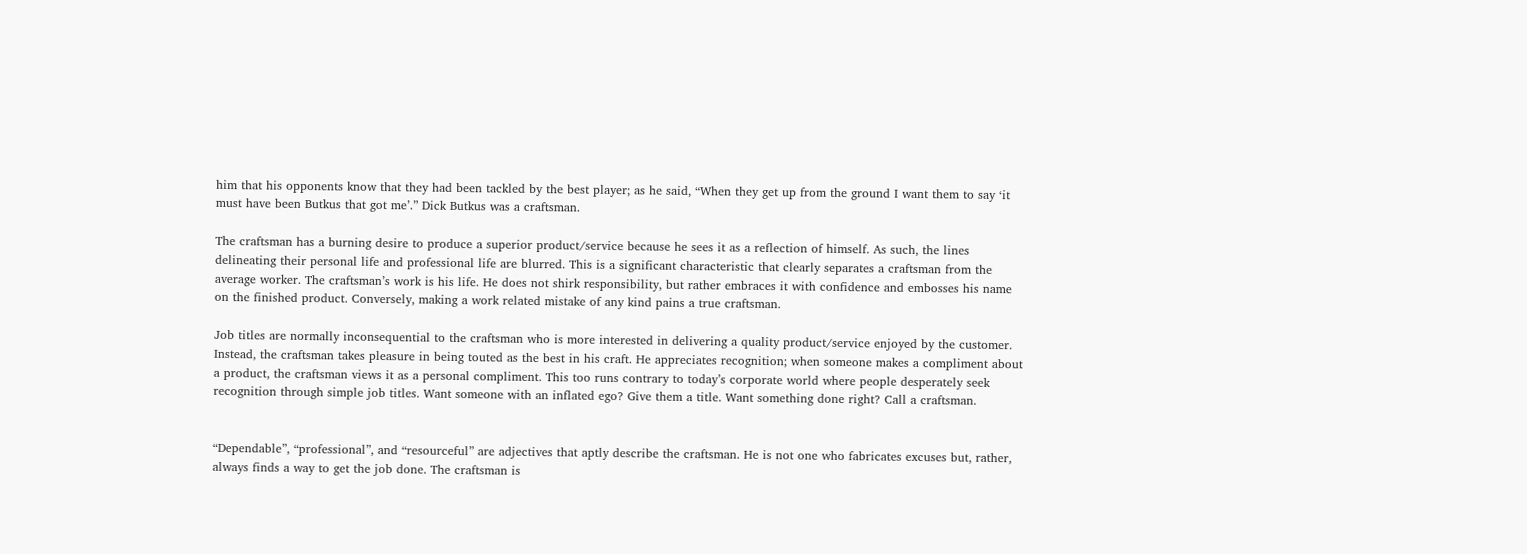him that his opponents know that they had been tackled by the best player; as he said, “When they get up from the ground I want them to say ‘it must have been Butkus that got me’.” Dick Butkus was a craftsman.

The craftsman has a burning desire to produce a superior product/service because he sees it as a reflection of himself. As such, the lines delineating their personal life and professional life are blurred. This is a significant characteristic that clearly separates a craftsman from the average worker. The craftsman’s work is his life. He does not shirk responsibility, but rather embraces it with confidence and embosses his name on the finished product. Conversely, making a work related mistake of any kind pains a true craftsman.

Job titles are normally inconsequential to the craftsman who is more interested in delivering a quality product/service enjoyed by the customer. Instead, the craftsman takes pleasure in being touted as the best in his craft. He appreciates recognition; when someone makes a compliment about a product, the craftsman views it as a personal compliment. This too runs contrary to today’s corporate world where people desperately seek recognition through simple job titles. Want someone with an inflated ego? Give them a title. Want something done right? Call a craftsman.


“Dependable”, “professional”, and “resourceful” are adjectives that aptly describe the craftsman. He is not one who fabricates excuses but, rather, always finds a way to get the job done. The craftsman is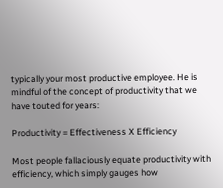typically your most productive employee. He is mindful of the concept of productivity that we have touted for years:

Productivity = Effectiveness X Efficiency

Most people fallaciously equate productivity with efficiency, which simply gauges how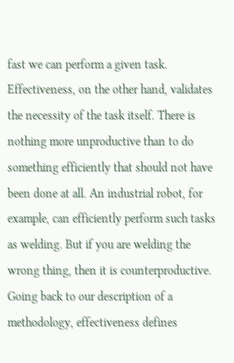fast we can perform a given task. Effectiveness, on the other hand, validates the necessity of the task itself. There is nothing more unproductive than to do something efficiently that should not have been done at all. An industrial robot, for example, can efficiently perform such tasks as welding. But if you are welding the wrong thing, then it is counterproductive. Going back to our description of a methodology, effectiveness defines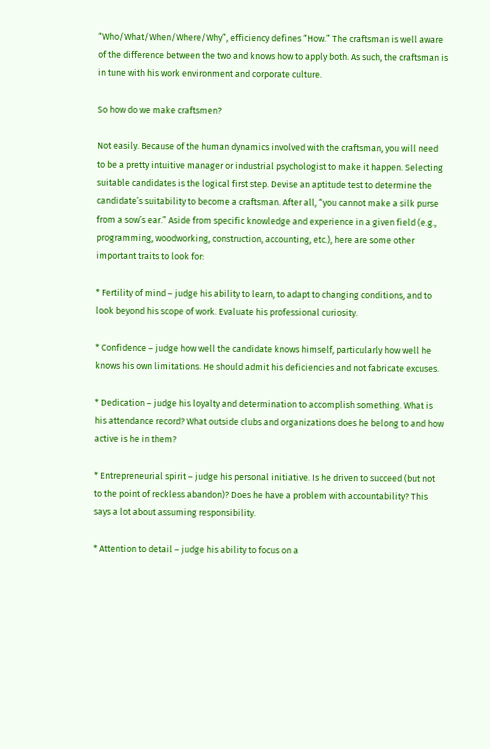“Who/What/When/Where/Why”, efficiency defines “How.” The craftsman is well aware of the difference between the two and knows how to apply both. As such, the craftsman is in tune with his work environment and corporate culture.

So how do we make craftsmen?

Not easily. Because of the human dynamics involved with the craftsman, you will need to be a pretty intuitive manager or industrial psychologist to make it happen. Selecting suitable candidates is the logical first step. Devise an aptitude test to determine the candidate’s suitability to become a craftsman. After all, “you cannot make a silk purse from a sow’s ear.” Aside from specific knowledge and experience in a given field (e.g., programming, woodworking, construction, accounting, etc.), here are some other important traits to look for:

* Fertility of mind – judge his ability to learn, to adapt to changing conditions, and to look beyond his scope of work. Evaluate his professional curiosity.

* Confidence – judge how well the candidate knows himself, particularly how well he knows his own limitations. He should admit his deficiencies and not fabricate excuses.

* Dedication – judge his loyalty and determination to accomplish something. What is his attendance record? What outside clubs and organizations does he belong to and how active is he in them?

* Entrepreneurial spirit – judge his personal initiative. Is he driven to succeed (but not to the point of reckless abandon)? Does he have a problem with accountability? This says a lot about assuming responsibility.

* Attention to detail – judge his ability to focus on a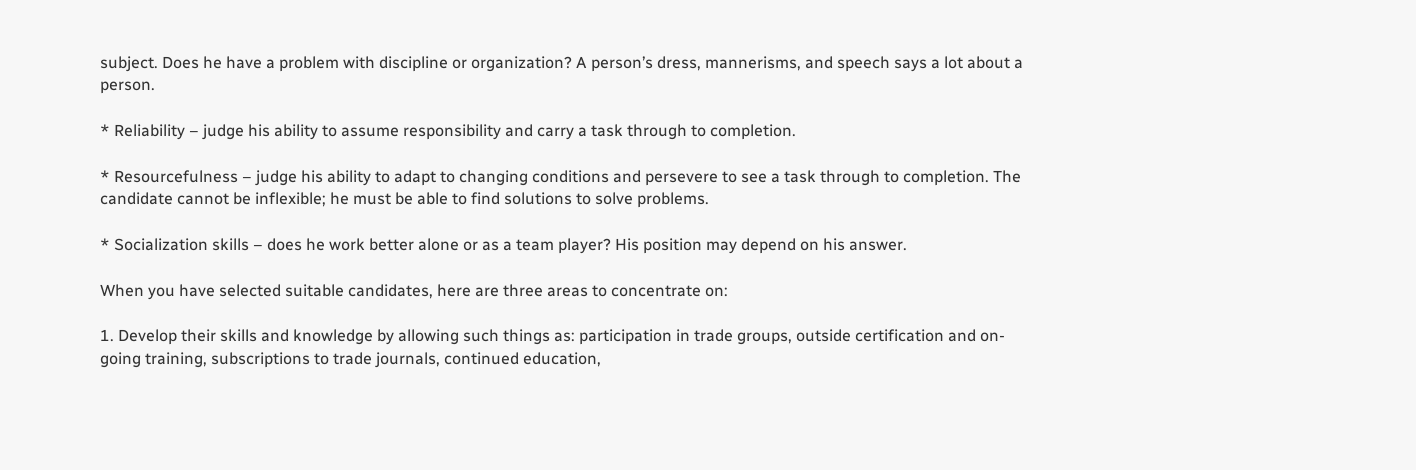subject. Does he have a problem with discipline or organization? A person’s dress, mannerisms, and speech says a lot about a person.

* Reliability – judge his ability to assume responsibility and carry a task through to completion.

* Resourcefulness – judge his ability to adapt to changing conditions and persevere to see a task through to completion. The candidate cannot be inflexible; he must be able to find solutions to solve problems.

* Socialization skills – does he work better alone or as a team player? His position may depend on his answer.

When you have selected suitable candidates, here are three areas to concentrate on:

1. Develop their skills and knowledge by allowing such things as: participation in trade groups, outside certification and on-going training, subscriptions to trade journals, continued education,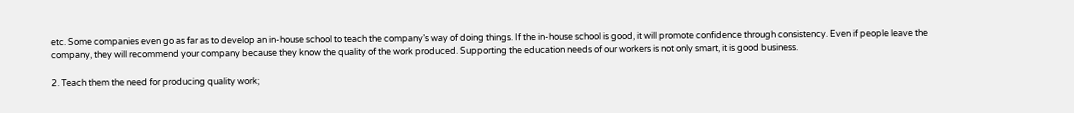etc. Some companies even go as far as to develop an in-house school to teach the company’s way of doing things. If the in-house school is good, it will promote confidence through consistency. Even if people leave the company, they will recommend your company because they know the quality of the work produced. Supporting the education needs of our workers is not only smart, it is good business.

2. Teach them the need for producing quality work;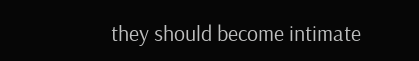they should become intimate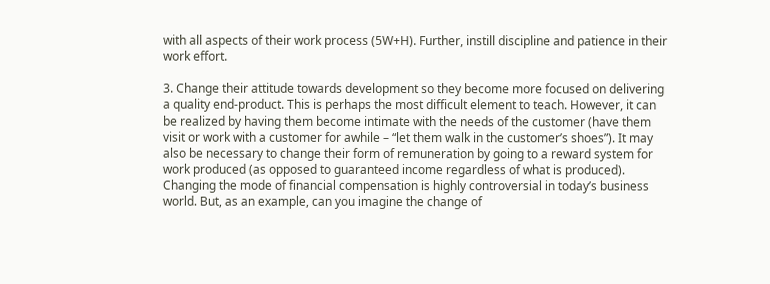with all aspects of their work process (5W+H). Further, instill discipline and patience in their work effort.

3. Change their attitude towards development so they become more focused on delivering a quality end-product. This is perhaps the most difficult element to teach. However, it can be realized by having them become intimate with the needs of the customer (have them visit or work with a customer for awhile – “let them walk in the customer’s shoes”). It may also be necessary to change their form of remuneration by going to a reward system for work produced (as opposed to guaranteed income regardless of what is produced). Changing the mode of financial compensation is highly controversial in today’s business world. But, as an example, can you imagine the change of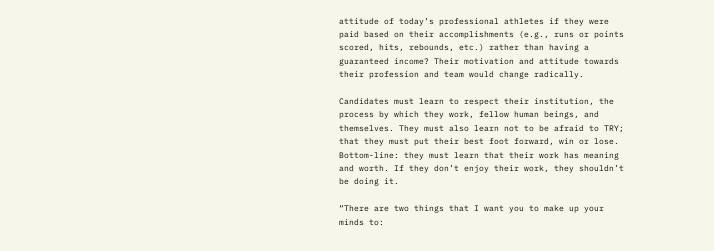attitude of today’s professional athletes if they were paid based on their accomplishments (e.g., runs or points scored, hits, rebounds, etc.) rather than having a guaranteed income? Their motivation and attitude towards their profession and team would change radically.

Candidates must learn to respect their institution, the process by which they work, fellow human beings, and themselves. They must also learn not to be afraid to TRY; that they must put their best foot forward, win or lose. Bottom-line: they must learn that their work has meaning and worth. If they don’t enjoy their work, they shouldn’t be doing it.

“There are two things that I want you to make up your minds to: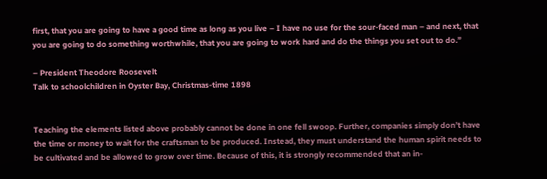first, that you are going to have a good time as long as you live – I have no use for the sour-faced man – and next, that you are going to do something worthwhile, that you are going to work hard and do the things you set out to do.”

– President Theodore Roosevelt
Talk to schoolchildren in Oyster Bay, Christmas-time 1898


Teaching the elements listed above probably cannot be done in one fell swoop. Further, companies simply don’t have the time or money to wait for the craftsman to be produced. Instead, they must understand the human spirit needs to be cultivated and be allowed to grow over time. Because of this, it is strongly recommended that an in-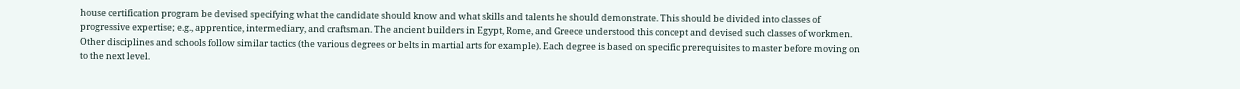house certification program be devised specifying what the candidate should know and what skills and talents he should demonstrate. This should be divided into classes of progressive expertise; e.g., apprentice, intermediary, and craftsman. The ancient builders in Egypt, Rome, and Greece understood this concept and devised such classes of workmen. Other disciplines and schools follow similar tactics (the various degrees or belts in martial arts for example). Each degree is based on specific prerequisites to master before moving on to the next level.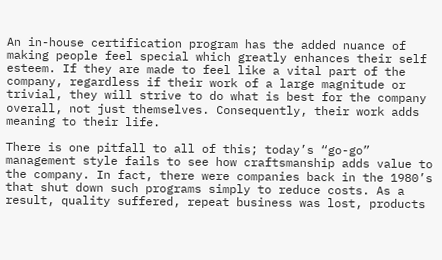An in-house certification program has the added nuance of making people feel special which greatly enhances their self esteem. If they are made to feel like a vital part of the company, regardless if their work of a large magnitude or trivial, they will strive to do what is best for the company overall, not just themselves. Consequently, their work adds meaning to their life.

There is one pitfall to all of this; today’s “go-go” management style fails to see how craftsmanship adds value to the company. In fact, there were companies back in the 1980’s that shut down such programs simply to reduce costs. As a result, quality suffered, repeat business was lost, products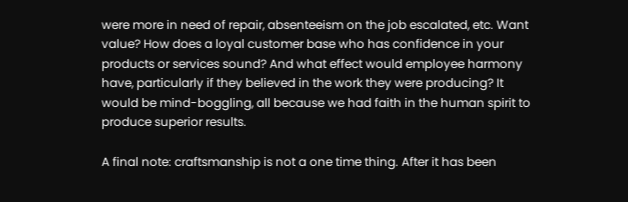were more in need of repair, absenteeism on the job escalated, etc. Want value? How does a loyal customer base who has confidence in your products or services sound? And what effect would employee harmony have, particularly if they believed in the work they were producing? It would be mind-boggling, all because we had faith in the human spirit to produce superior results.

A final note: craftsmanship is not a one time thing. After it has been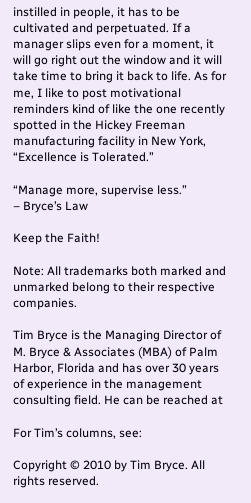instilled in people, it has to be cultivated and perpetuated. If a manager slips even for a moment, it will go right out the window and it will take time to bring it back to life. As for me, I like to post motivational reminders kind of like the one recently spotted in the Hickey Freeman manufacturing facility in New York, “Excellence is Tolerated.”

“Manage more, supervise less.”
– Bryce’s Law

Keep the Faith!

Note: All trademarks both marked and unmarked belong to their respective companies.

Tim Bryce is the Managing Director of M. Bryce & Associates (MBA) of Palm Harbor, Florida and has over 30 years of experience in the management consulting field. He can be reached at

For Tim’s columns, see:

Copyright © 2010 by Tim Bryce. All rights reserved.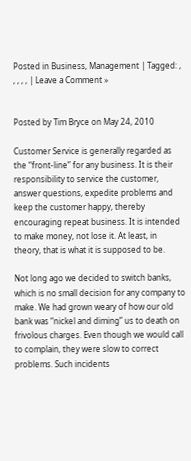Posted in Business, Management | Tagged: , , , , , | Leave a Comment »


Posted by Tim Bryce on May 24, 2010

Customer Service is generally regarded as the “front-line” for any business. It is their responsibility to service the customer, answer questions, expedite problems and keep the customer happy, thereby encouraging repeat business. It is intended to make money, not lose it. At least, in theory, that is what it is supposed to be.

Not long ago we decided to switch banks, which is no small decision for any company to make. We had grown weary of how our old bank was “nickel and diming” us to death on frivolous charges. Even though we would call to complain, they were slow to correct problems. Such incidents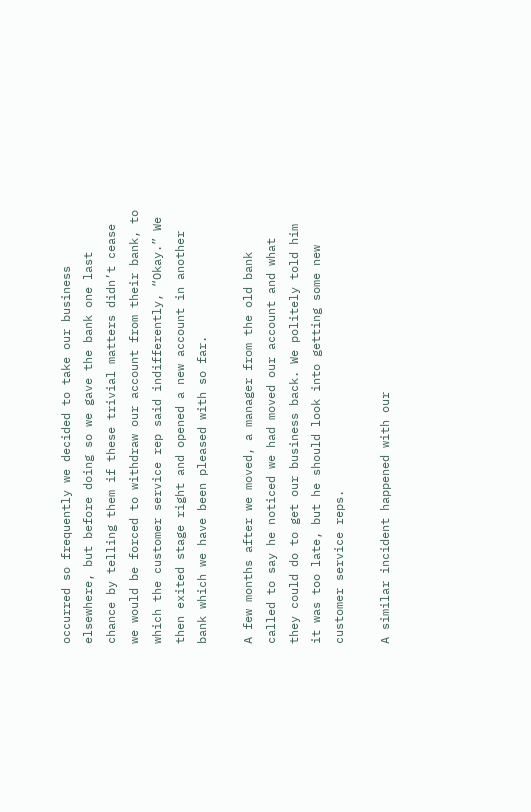occurred so frequently we decided to take our business elsewhere, but before doing so we gave the bank one last chance by telling them if these trivial matters didn’t cease we would be forced to withdraw our account from their bank, to which the customer service rep said indifferently, “Okay.” We then exited stage right and opened a new account in another bank which we have been pleased with so far.

A few months after we moved, a manager from the old bank called to say he noticed we had moved our account and what they could do to get our business back. We politely told him it was too late, but he should look into getting some new customer service reps.

A similar incident happened with our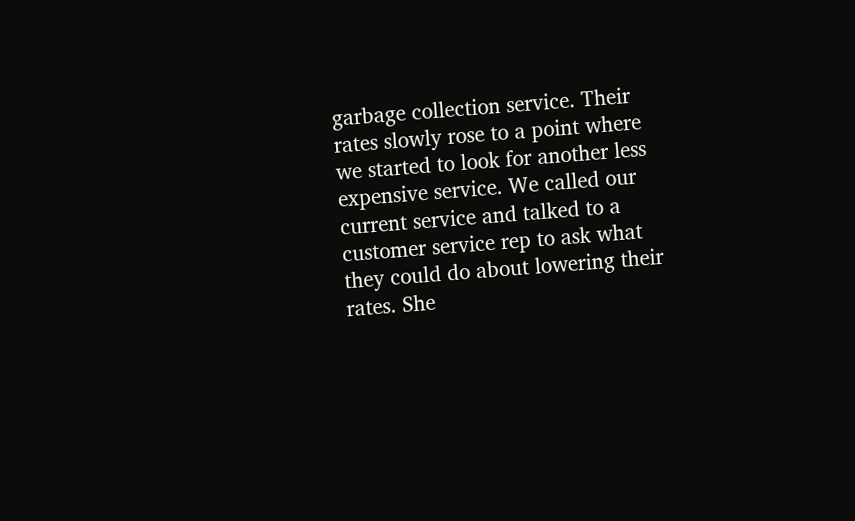garbage collection service. Their rates slowly rose to a point where we started to look for another less expensive service. We called our current service and talked to a customer service rep to ask what they could do about lowering their rates. She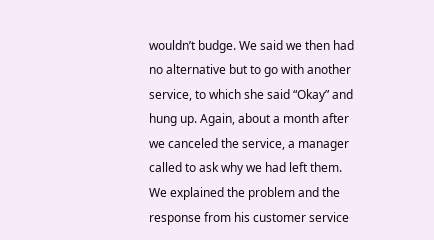wouldn’t budge. We said we then had no alternative but to go with another service, to which she said “Okay” and hung up. Again, about a month after we canceled the service, a manager called to ask why we had left them. We explained the problem and the response from his customer service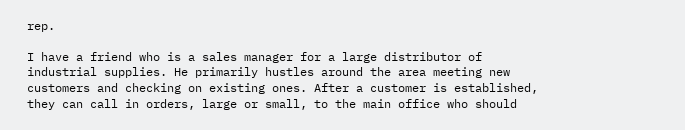rep.

I have a friend who is a sales manager for a large distributor of industrial supplies. He primarily hustles around the area meeting new customers and checking on existing ones. After a customer is established, they can call in orders, large or small, to the main office who should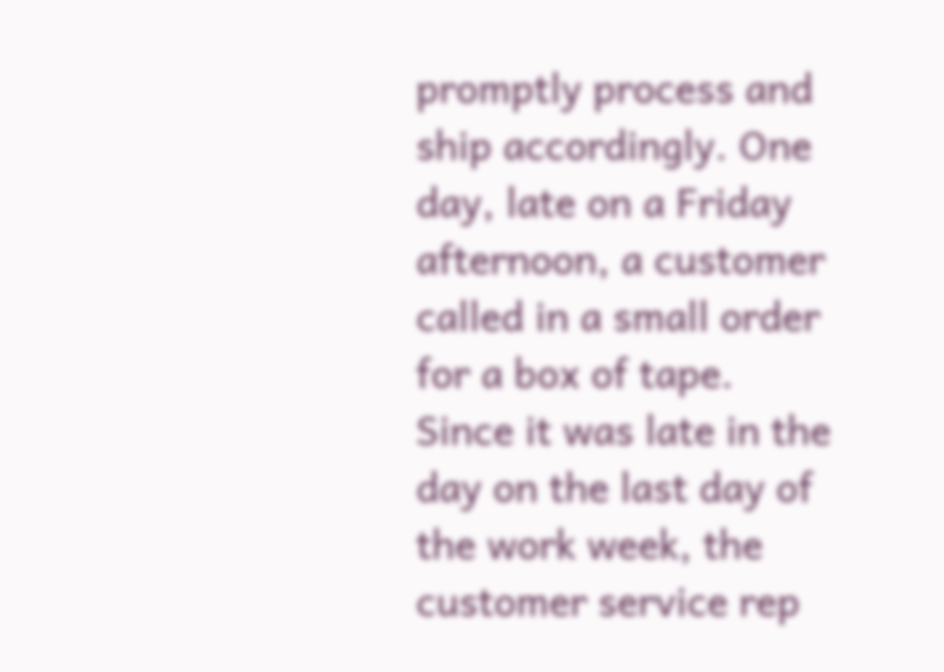promptly process and ship accordingly. One day, late on a Friday afternoon, a customer called in a small order for a box of tape. Since it was late in the day on the last day of the work week, the customer service rep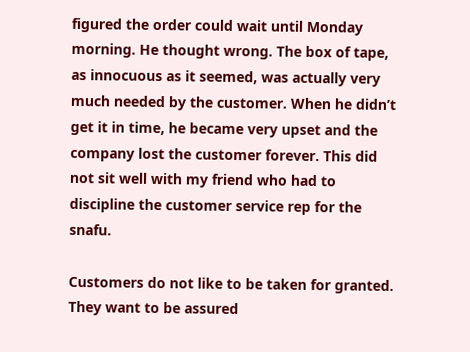figured the order could wait until Monday morning. He thought wrong. The box of tape, as innocuous as it seemed, was actually very much needed by the customer. When he didn’t get it in time, he became very upset and the company lost the customer forever. This did not sit well with my friend who had to discipline the customer service rep for the snafu.

Customers do not like to be taken for granted. They want to be assured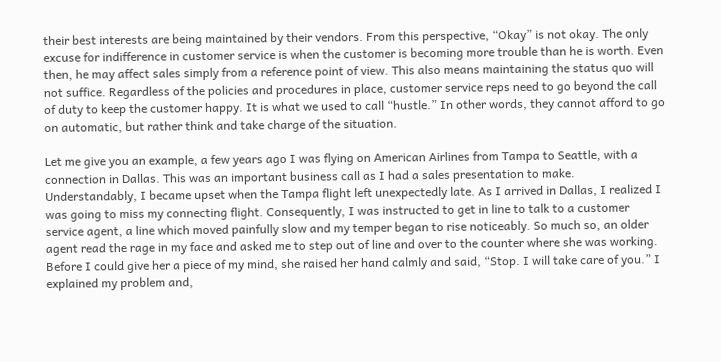their best interests are being maintained by their vendors. From this perspective, “Okay” is not okay. The only excuse for indifference in customer service is when the customer is becoming more trouble than he is worth. Even then, he may affect sales simply from a reference point of view. This also means maintaining the status quo will not suffice. Regardless of the policies and procedures in place, customer service reps need to go beyond the call of duty to keep the customer happy. It is what we used to call “hustle.” In other words, they cannot afford to go on automatic, but rather think and take charge of the situation.

Let me give you an example, a few years ago I was flying on American Airlines from Tampa to Seattle, with a connection in Dallas. This was an important business call as I had a sales presentation to make. Understandably, I became upset when the Tampa flight left unexpectedly late. As I arrived in Dallas, I realized I was going to miss my connecting flight. Consequently, I was instructed to get in line to talk to a customer service agent, a line which moved painfully slow and my temper began to rise noticeably. So much so, an older agent read the rage in my face and asked me to step out of line and over to the counter where she was working. Before I could give her a piece of my mind, she raised her hand calmly and said, “Stop. I will take care of you.” I explained my problem and,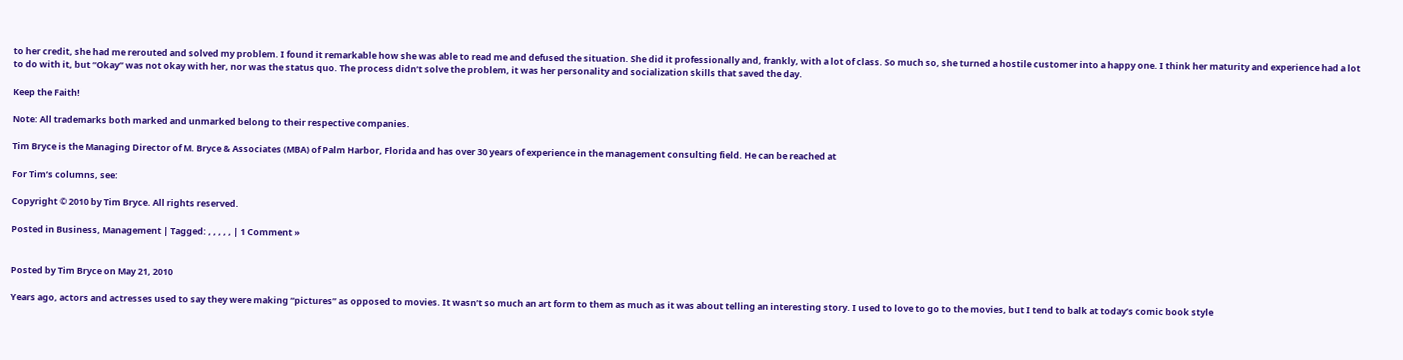to her credit, she had me rerouted and solved my problem. I found it remarkable how she was able to read me and defused the situation. She did it professionally and, frankly, with a lot of class. So much so, she turned a hostile customer into a happy one. I think her maturity and experience had a lot to do with it, but “Okay” was not okay with her, nor was the status quo. The process didn’t solve the problem, it was her personality and socialization skills that saved the day.

Keep the Faith!

Note: All trademarks both marked and unmarked belong to their respective companies.

Tim Bryce is the Managing Director of M. Bryce & Associates (MBA) of Palm Harbor, Florida and has over 30 years of experience in the management consulting field. He can be reached at

For Tim’s columns, see:

Copyright © 2010 by Tim Bryce. All rights reserved.

Posted in Business, Management | Tagged: , , , , , | 1 Comment »


Posted by Tim Bryce on May 21, 2010

Years ago, actors and actresses used to say they were making “pictures” as opposed to movies. It wasn’t so much an art form to them as much as it was about telling an interesting story. I used to love to go to the movies, but I tend to balk at today’s comic book style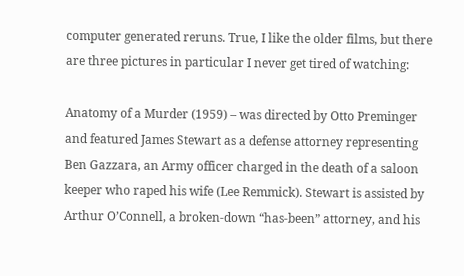computer generated reruns. True, I like the older films, but there are three pictures in particular I never get tired of watching:

Anatomy of a Murder (1959) – was directed by Otto Preminger and featured James Stewart as a defense attorney representing Ben Gazzara, an Army officer charged in the death of a saloon keeper who raped his wife (Lee Remmick). Stewart is assisted by Arthur O’Connell, a broken-down “has-been” attorney, and his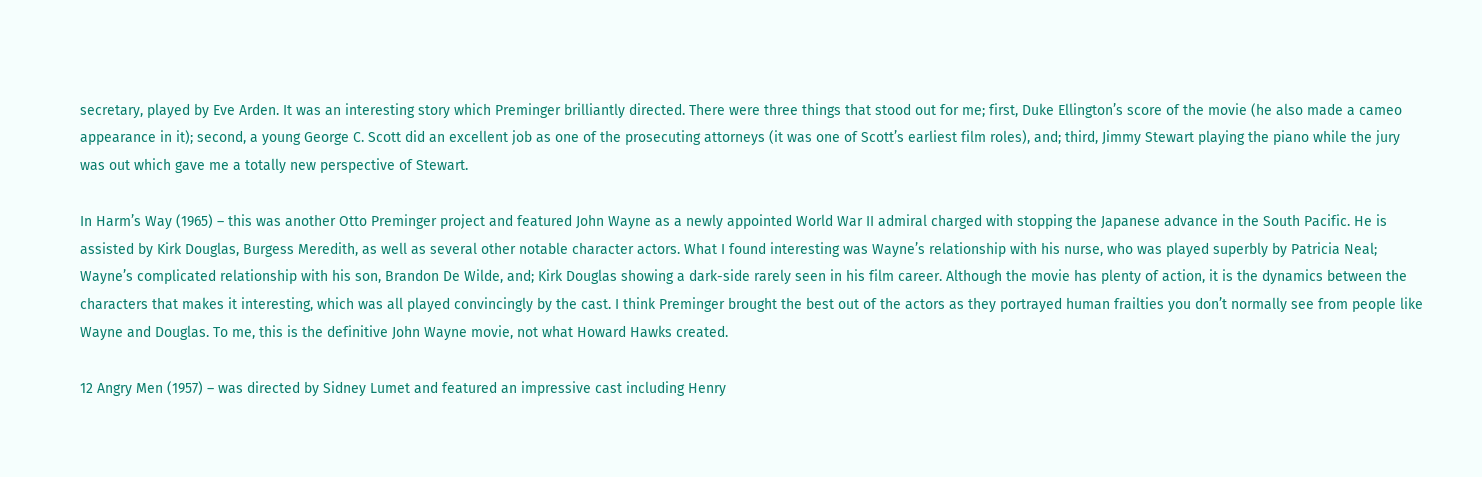secretary, played by Eve Arden. It was an interesting story which Preminger brilliantly directed. There were three things that stood out for me; first, Duke Ellington’s score of the movie (he also made a cameo appearance in it); second, a young George C. Scott did an excellent job as one of the prosecuting attorneys (it was one of Scott’s earliest film roles), and; third, Jimmy Stewart playing the piano while the jury was out which gave me a totally new perspective of Stewart.

In Harm’s Way (1965) – this was another Otto Preminger project and featured John Wayne as a newly appointed World War II admiral charged with stopping the Japanese advance in the South Pacific. He is assisted by Kirk Douglas, Burgess Meredith, as well as several other notable character actors. What I found interesting was Wayne’s relationship with his nurse, who was played superbly by Patricia Neal; Wayne’s complicated relationship with his son, Brandon De Wilde, and; Kirk Douglas showing a dark-side rarely seen in his film career. Although the movie has plenty of action, it is the dynamics between the characters that makes it interesting, which was all played convincingly by the cast. I think Preminger brought the best out of the actors as they portrayed human frailties you don’t normally see from people like Wayne and Douglas. To me, this is the definitive John Wayne movie, not what Howard Hawks created.

12 Angry Men (1957) – was directed by Sidney Lumet and featured an impressive cast including Henry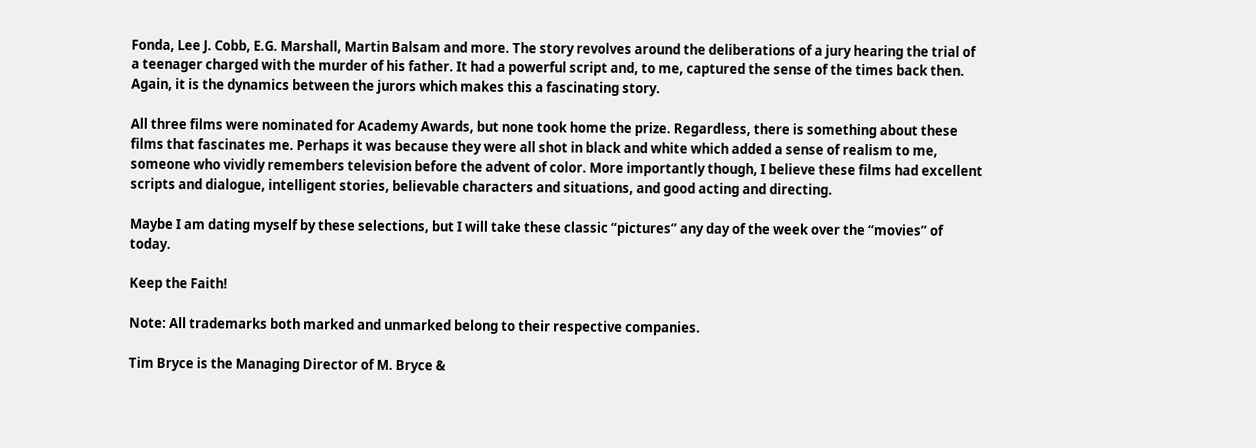Fonda, Lee J. Cobb, E.G. Marshall, Martin Balsam and more. The story revolves around the deliberations of a jury hearing the trial of a teenager charged with the murder of his father. It had a powerful script and, to me, captured the sense of the times back then. Again, it is the dynamics between the jurors which makes this a fascinating story.

All three films were nominated for Academy Awards, but none took home the prize. Regardless, there is something about these films that fascinates me. Perhaps it was because they were all shot in black and white which added a sense of realism to me, someone who vividly remembers television before the advent of color. More importantly though, I believe these films had excellent scripts and dialogue, intelligent stories, believable characters and situations, and good acting and directing.

Maybe I am dating myself by these selections, but I will take these classic “pictures” any day of the week over the “movies” of today.

Keep the Faith!

Note: All trademarks both marked and unmarked belong to their respective companies.

Tim Bryce is the Managing Director of M. Bryce &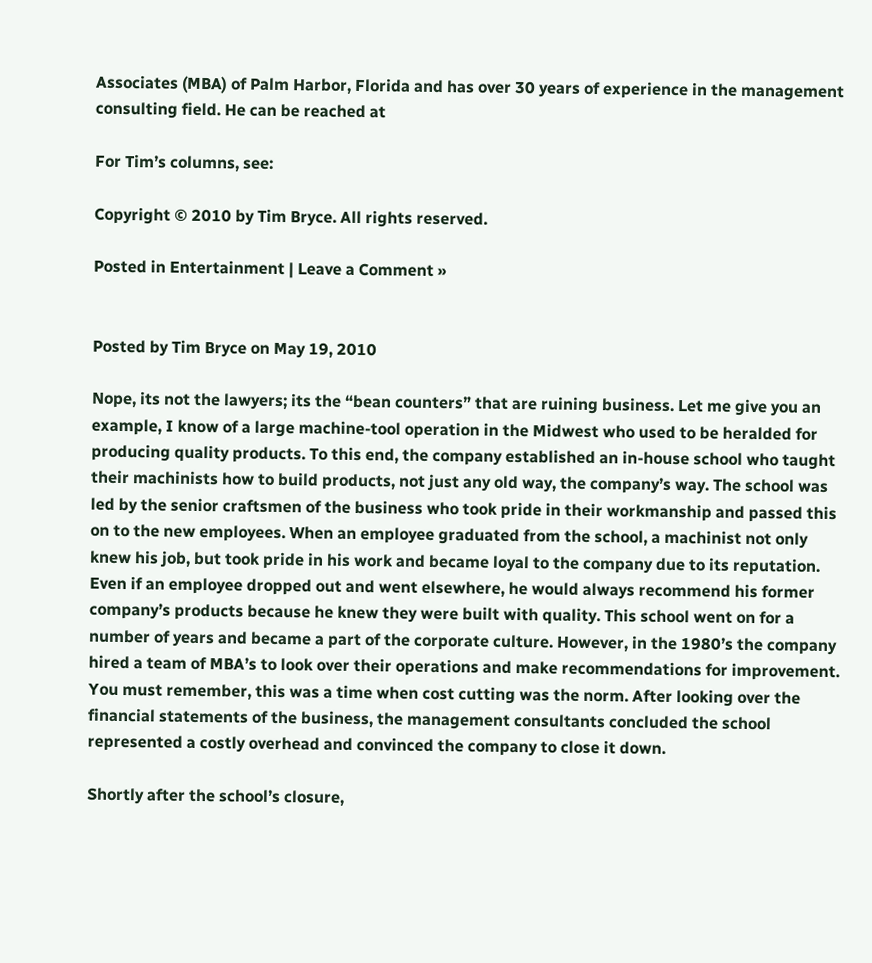Associates (MBA) of Palm Harbor, Florida and has over 30 years of experience in the management consulting field. He can be reached at

For Tim’s columns, see:

Copyright © 2010 by Tim Bryce. All rights reserved.

Posted in Entertainment | Leave a Comment »


Posted by Tim Bryce on May 19, 2010

Nope, its not the lawyers; its the “bean counters” that are ruining business. Let me give you an example, I know of a large machine-tool operation in the Midwest who used to be heralded for producing quality products. To this end, the company established an in-house school who taught their machinists how to build products, not just any old way, the company’s way. The school was led by the senior craftsmen of the business who took pride in their workmanship and passed this on to the new employees. When an employee graduated from the school, a machinist not only knew his job, but took pride in his work and became loyal to the company due to its reputation. Even if an employee dropped out and went elsewhere, he would always recommend his former company’s products because he knew they were built with quality. This school went on for a number of years and became a part of the corporate culture. However, in the 1980’s the company hired a team of MBA’s to look over their operations and make recommendations for improvement. You must remember, this was a time when cost cutting was the norm. After looking over the financial statements of the business, the management consultants concluded the school represented a costly overhead and convinced the company to close it down.

Shortly after the school’s closure,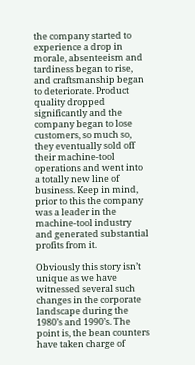the company started to experience a drop in morale, absenteeism and tardiness began to rise, and craftsmanship began to deteriorate. Product quality dropped significantly and the company began to lose customers, so much so, they eventually sold off their machine-tool operations and went into a totally new line of business. Keep in mind, prior to this the company was a leader in the machine-tool industry and generated substantial profits from it.

Obviously this story isn’t unique as we have witnessed several such changes in the corporate landscape during the 1980’s and 1990’s. The point is, the bean counters have taken charge of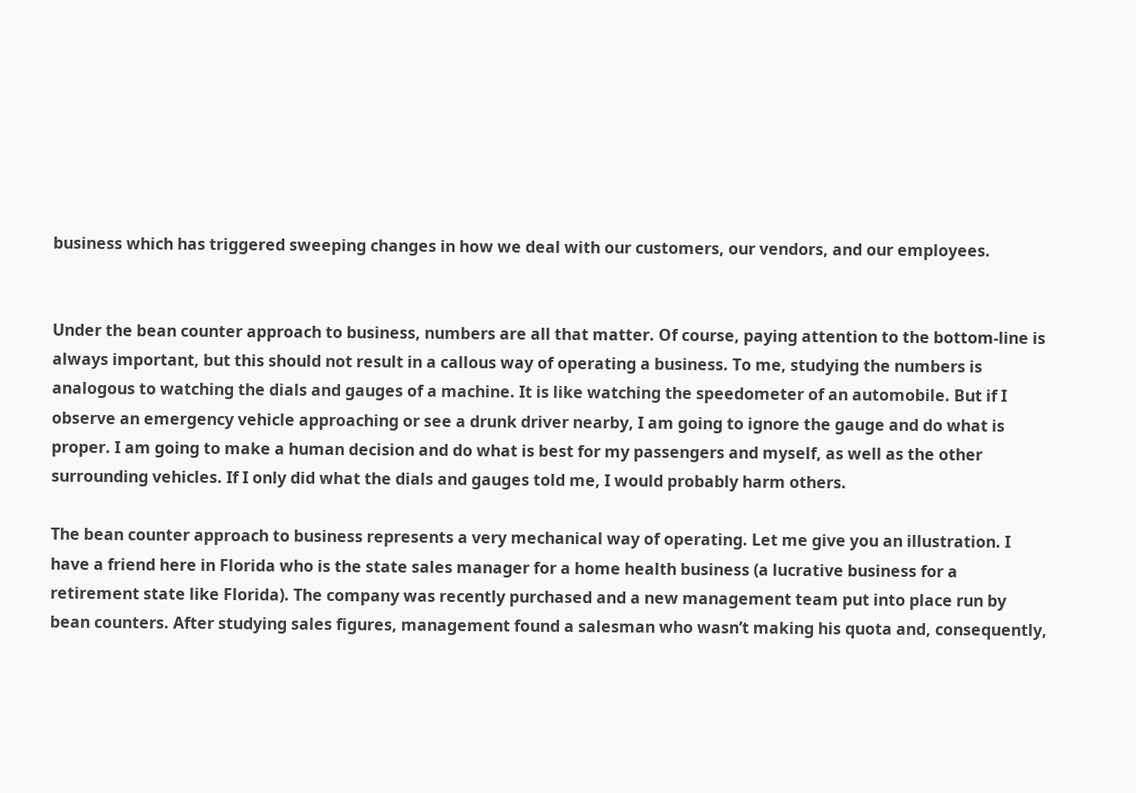business which has triggered sweeping changes in how we deal with our customers, our vendors, and our employees.


Under the bean counter approach to business, numbers are all that matter. Of course, paying attention to the bottom-line is always important, but this should not result in a callous way of operating a business. To me, studying the numbers is analogous to watching the dials and gauges of a machine. It is like watching the speedometer of an automobile. But if I observe an emergency vehicle approaching or see a drunk driver nearby, I am going to ignore the gauge and do what is proper. I am going to make a human decision and do what is best for my passengers and myself, as well as the other surrounding vehicles. If I only did what the dials and gauges told me, I would probably harm others.

The bean counter approach to business represents a very mechanical way of operating. Let me give you an illustration. I have a friend here in Florida who is the state sales manager for a home health business (a lucrative business for a retirement state like Florida). The company was recently purchased and a new management team put into place run by bean counters. After studying sales figures, management found a salesman who wasn’t making his quota and, consequently,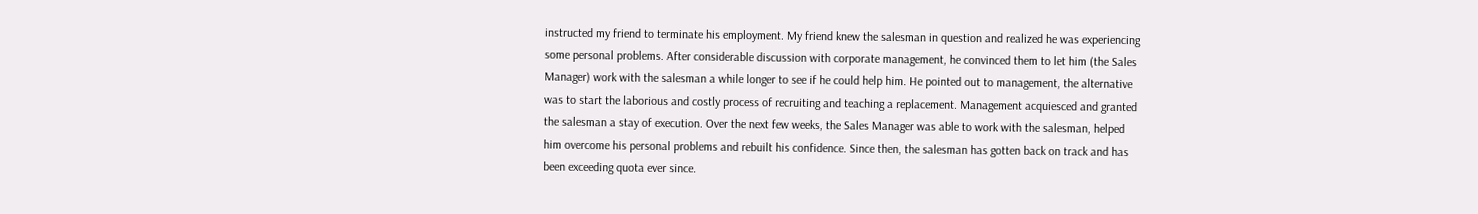instructed my friend to terminate his employment. My friend knew the salesman in question and realized he was experiencing some personal problems. After considerable discussion with corporate management, he convinced them to let him (the Sales Manager) work with the salesman a while longer to see if he could help him. He pointed out to management, the alternative was to start the laborious and costly process of recruiting and teaching a replacement. Management acquiesced and granted the salesman a stay of execution. Over the next few weeks, the Sales Manager was able to work with the salesman, helped him overcome his personal problems and rebuilt his confidence. Since then, the salesman has gotten back on track and has been exceeding quota ever since.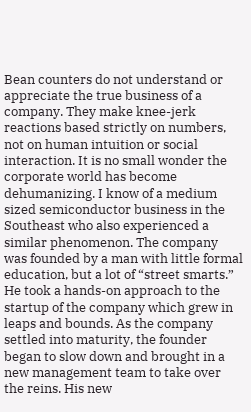Bean counters do not understand or appreciate the true business of a company. They make knee-jerk reactions based strictly on numbers, not on human intuition or social interaction. It is no small wonder the corporate world has become dehumanizing. I know of a medium sized semiconductor business in the Southeast who also experienced a similar phenomenon. The company was founded by a man with little formal education, but a lot of “street smarts.” He took a hands-on approach to the startup of the company which grew in leaps and bounds. As the company settled into maturity, the founder began to slow down and brought in a new management team to take over the reins. His new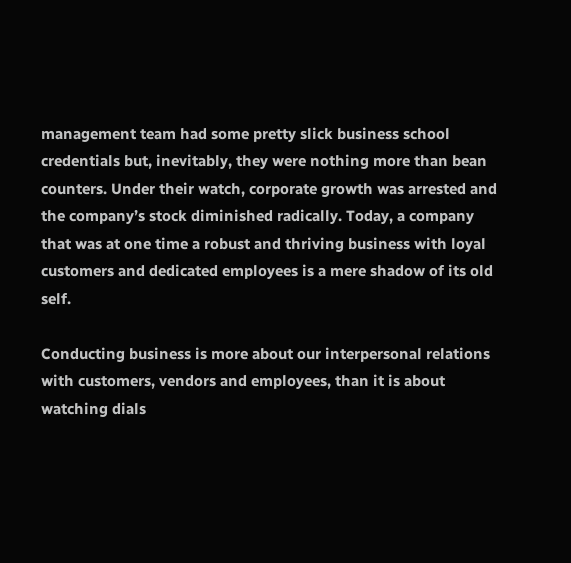management team had some pretty slick business school credentials but, inevitably, they were nothing more than bean counters. Under their watch, corporate growth was arrested and the company’s stock diminished radically. Today, a company that was at one time a robust and thriving business with loyal customers and dedicated employees is a mere shadow of its old self.

Conducting business is more about our interpersonal relations with customers, vendors and employees, than it is about watching dials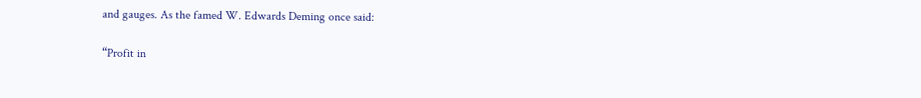and gauges. As the famed W. Edwards Deming once said:

“Profit in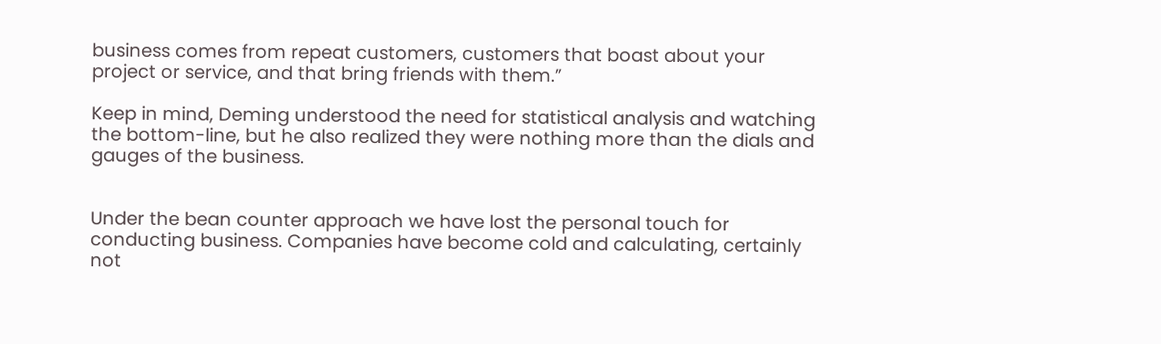business comes from repeat customers, customers that boast about your project or service, and that bring friends with them.”

Keep in mind, Deming understood the need for statistical analysis and watching the bottom-line, but he also realized they were nothing more than the dials and gauges of the business.


Under the bean counter approach we have lost the personal touch for conducting business. Companies have become cold and calculating, certainly not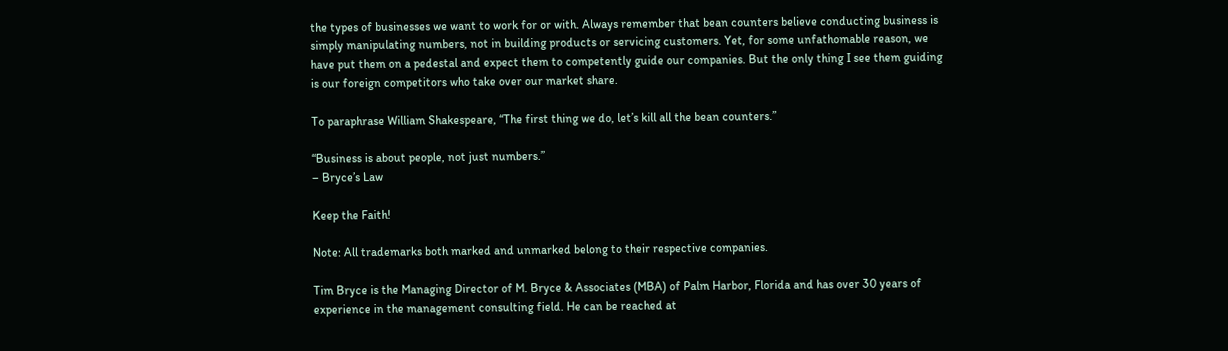the types of businesses we want to work for or with. Always remember that bean counters believe conducting business is simply manipulating numbers, not in building products or servicing customers. Yet, for some unfathomable reason, we have put them on a pedestal and expect them to competently guide our companies. But the only thing I see them guiding is our foreign competitors who take over our market share.

To paraphrase William Shakespeare, “The first thing we do, let’s kill all the bean counters.”

“Business is about people, not just numbers.”
– Bryce’s Law

Keep the Faith!

Note: All trademarks both marked and unmarked belong to their respective companies.

Tim Bryce is the Managing Director of M. Bryce & Associates (MBA) of Palm Harbor, Florida and has over 30 years of experience in the management consulting field. He can be reached at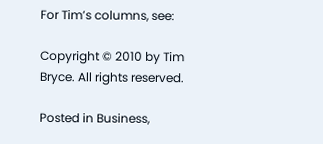For Tim’s columns, see:

Copyright © 2010 by Tim Bryce. All rights reserved.

Posted in Business,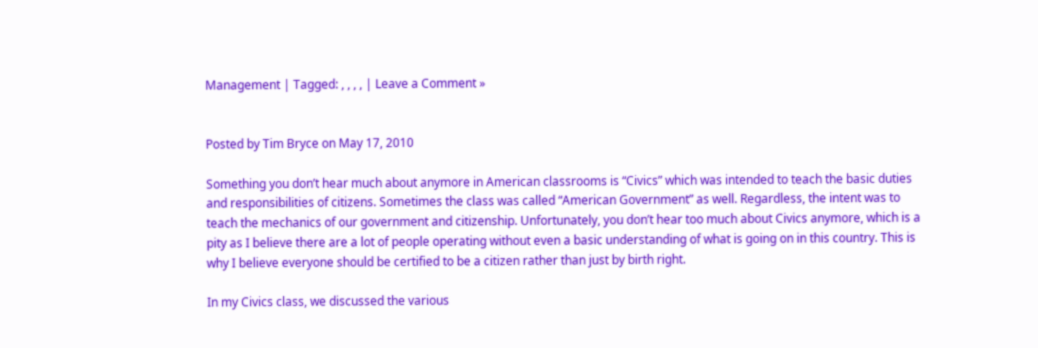Management | Tagged: , , , , | Leave a Comment »


Posted by Tim Bryce on May 17, 2010

Something you don’t hear much about anymore in American classrooms is “Civics” which was intended to teach the basic duties and responsibilities of citizens. Sometimes the class was called “American Government” as well. Regardless, the intent was to teach the mechanics of our government and citizenship. Unfortunately, you don’t hear too much about Civics anymore, which is a pity as I believe there are a lot of people operating without even a basic understanding of what is going on in this country. This is why I believe everyone should be certified to be a citizen rather than just by birth right.

In my Civics class, we discussed the various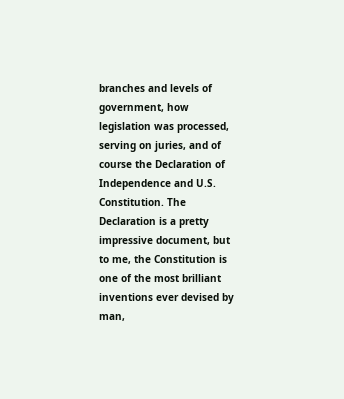branches and levels of government, how legislation was processed, serving on juries, and of course the Declaration of Independence and U.S. Constitution. The Declaration is a pretty impressive document, but to me, the Constitution is one of the most brilliant inventions ever devised by man,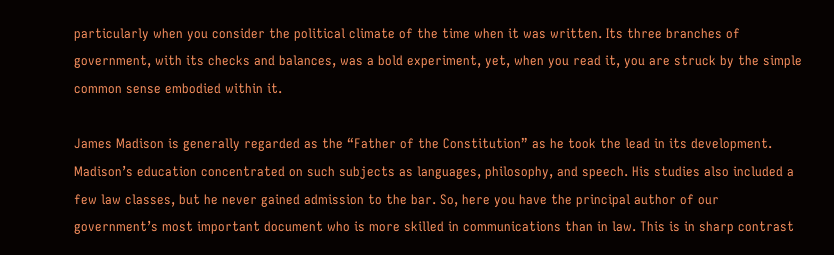particularly when you consider the political climate of the time when it was written. Its three branches of government, with its checks and balances, was a bold experiment, yet, when you read it, you are struck by the simple common sense embodied within it.

James Madison is generally regarded as the “Father of the Constitution” as he took the lead in its development. Madison’s education concentrated on such subjects as languages, philosophy, and speech. His studies also included a few law classes, but he never gained admission to the bar. So, here you have the principal author of our government’s most important document who is more skilled in communications than in law. This is in sharp contrast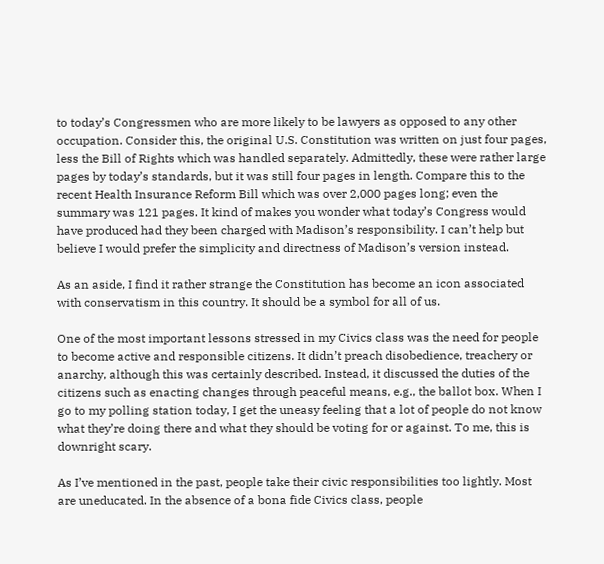to today’s Congressmen who are more likely to be lawyers as opposed to any other occupation. Consider this, the original U.S. Constitution was written on just four pages, less the Bill of Rights which was handled separately. Admittedly, these were rather large pages by today’s standards, but it was still four pages in length. Compare this to the recent Health Insurance Reform Bill which was over 2,000 pages long; even the summary was 121 pages. It kind of makes you wonder what today’s Congress would have produced had they been charged with Madison’s responsibility. I can’t help but believe I would prefer the simplicity and directness of Madison’s version instead.

As an aside, I find it rather strange the Constitution has become an icon associated with conservatism in this country. It should be a symbol for all of us.

One of the most important lessons stressed in my Civics class was the need for people to become active and responsible citizens. It didn’t preach disobedience, treachery or anarchy, although this was certainly described. Instead, it discussed the duties of the citizens such as enacting changes through peaceful means, e.g., the ballot box. When I go to my polling station today, I get the uneasy feeling that a lot of people do not know what they’re doing there and what they should be voting for or against. To me, this is downright scary.

As I’ve mentioned in the past, people take their civic responsibilities too lightly. Most are uneducated. In the absence of a bona fide Civics class, people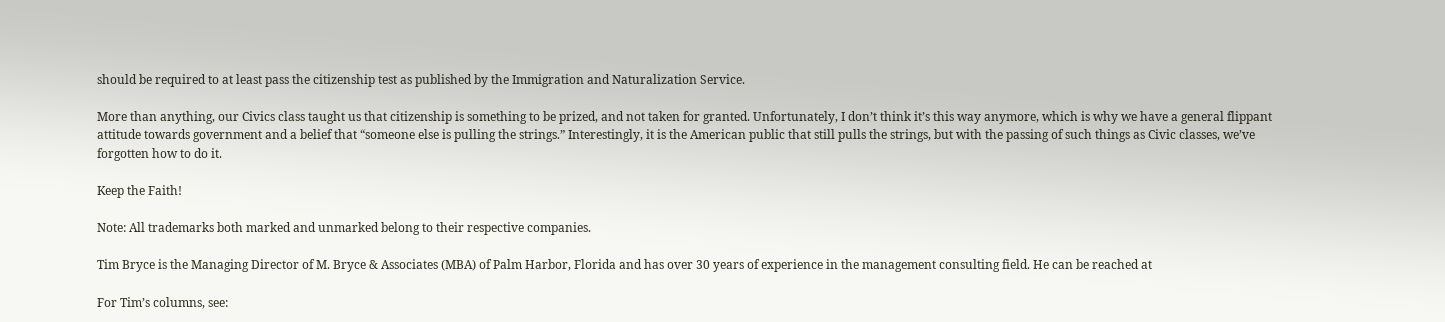should be required to at least pass the citizenship test as published by the Immigration and Naturalization Service.

More than anything, our Civics class taught us that citizenship is something to be prized, and not taken for granted. Unfortunately, I don’t think it’s this way anymore, which is why we have a general flippant attitude towards government and a belief that “someone else is pulling the strings.” Interestingly, it is the American public that still pulls the strings, but with the passing of such things as Civic classes, we’ve forgotten how to do it.

Keep the Faith!

Note: All trademarks both marked and unmarked belong to their respective companies.

Tim Bryce is the Managing Director of M. Bryce & Associates (MBA) of Palm Harbor, Florida and has over 30 years of experience in the management consulting field. He can be reached at

For Tim’s columns, see: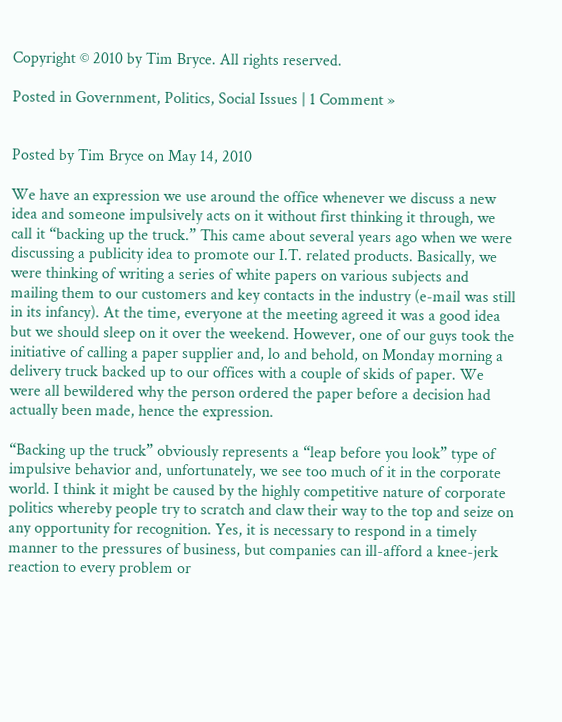Copyright © 2010 by Tim Bryce. All rights reserved.

Posted in Government, Politics, Social Issues | 1 Comment »


Posted by Tim Bryce on May 14, 2010

We have an expression we use around the office whenever we discuss a new idea and someone impulsively acts on it without first thinking it through, we call it “backing up the truck.” This came about several years ago when we were discussing a publicity idea to promote our I.T. related products. Basically, we were thinking of writing a series of white papers on various subjects and mailing them to our customers and key contacts in the industry (e-mail was still in its infancy). At the time, everyone at the meeting agreed it was a good idea but we should sleep on it over the weekend. However, one of our guys took the initiative of calling a paper supplier and, lo and behold, on Monday morning a delivery truck backed up to our offices with a couple of skids of paper. We were all bewildered why the person ordered the paper before a decision had actually been made, hence the expression.

“Backing up the truck” obviously represents a “leap before you look” type of impulsive behavior and, unfortunately, we see too much of it in the corporate world. I think it might be caused by the highly competitive nature of corporate politics whereby people try to scratch and claw their way to the top and seize on any opportunity for recognition. Yes, it is necessary to respond in a timely manner to the pressures of business, but companies can ill-afford a knee-jerk reaction to every problem or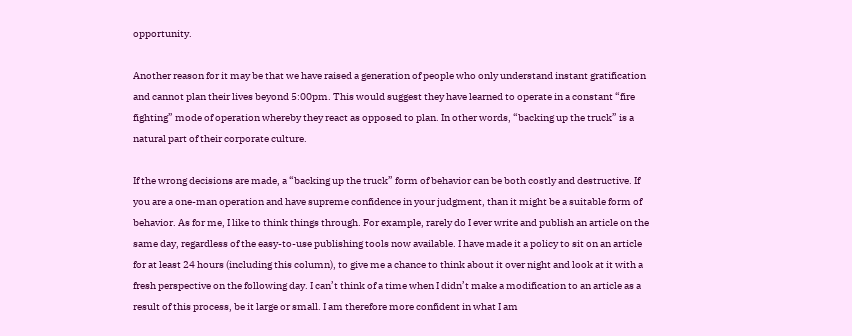opportunity.

Another reason for it may be that we have raised a generation of people who only understand instant gratification and cannot plan their lives beyond 5:00pm. This would suggest they have learned to operate in a constant “fire fighting” mode of operation whereby they react as opposed to plan. In other words, “backing up the truck” is a natural part of their corporate culture.

If the wrong decisions are made, a “backing up the truck” form of behavior can be both costly and destructive. If you are a one-man operation and have supreme confidence in your judgment, than it might be a suitable form of behavior. As for me, I like to think things through. For example, rarely do I ever write and publish an article on the same day, regardless of the easy-to-use publishing tools now available. I have made it a policy to sit on an article for at least 24 hours (including this column), to give me a chance to think about it over night and look at it with a fresh perspective on the following day. I can’t think of a time when I didn’t make a modification to an article as a result of this process, be it large or small. I am therefore more confident in what I am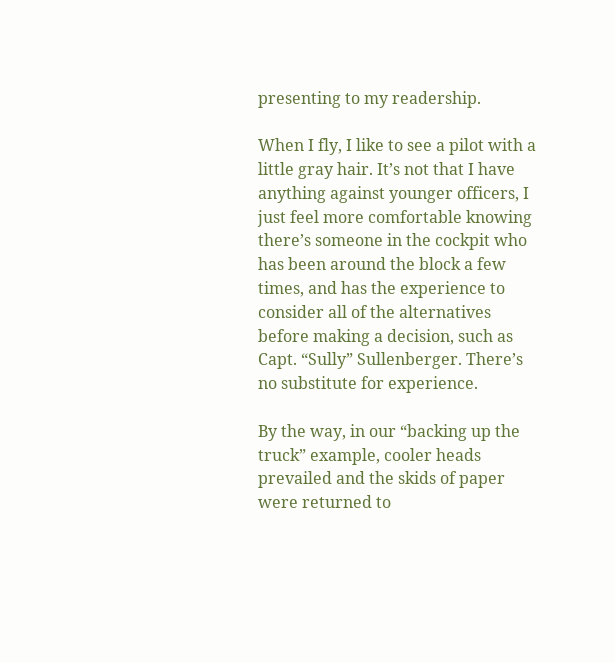presenting to my readership.

When I fly, I like to see a pilot with a little gray hair. It’s not that I have anything against younger officers, I just feel more comfortable knowing there’s someone in the cockpit who has been around the block a few times, and has the experience to consider all of the alternatives before making a decision, such as Capt. “Sully” Sullenberger. There’s no substitute for experience.

By the way, in our “backing up the truck” example, cooler heads prevailed and the skids of paper were returned to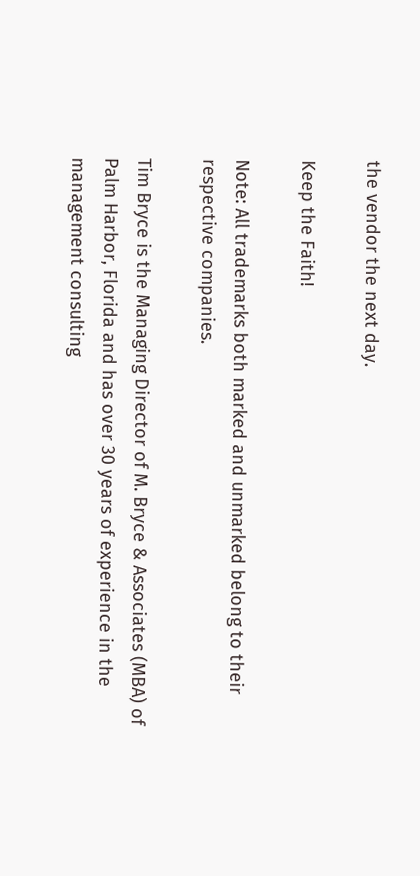the vendor the next day.

Keep the Faith!

Note: All trademarks both marked and unmarked belong to their respective companies.

Tim Bryce is the Managing Director of M. Bryce & Associates (MBA) of Palm Harbor, Florida and has over 30 years of experience in the management consulting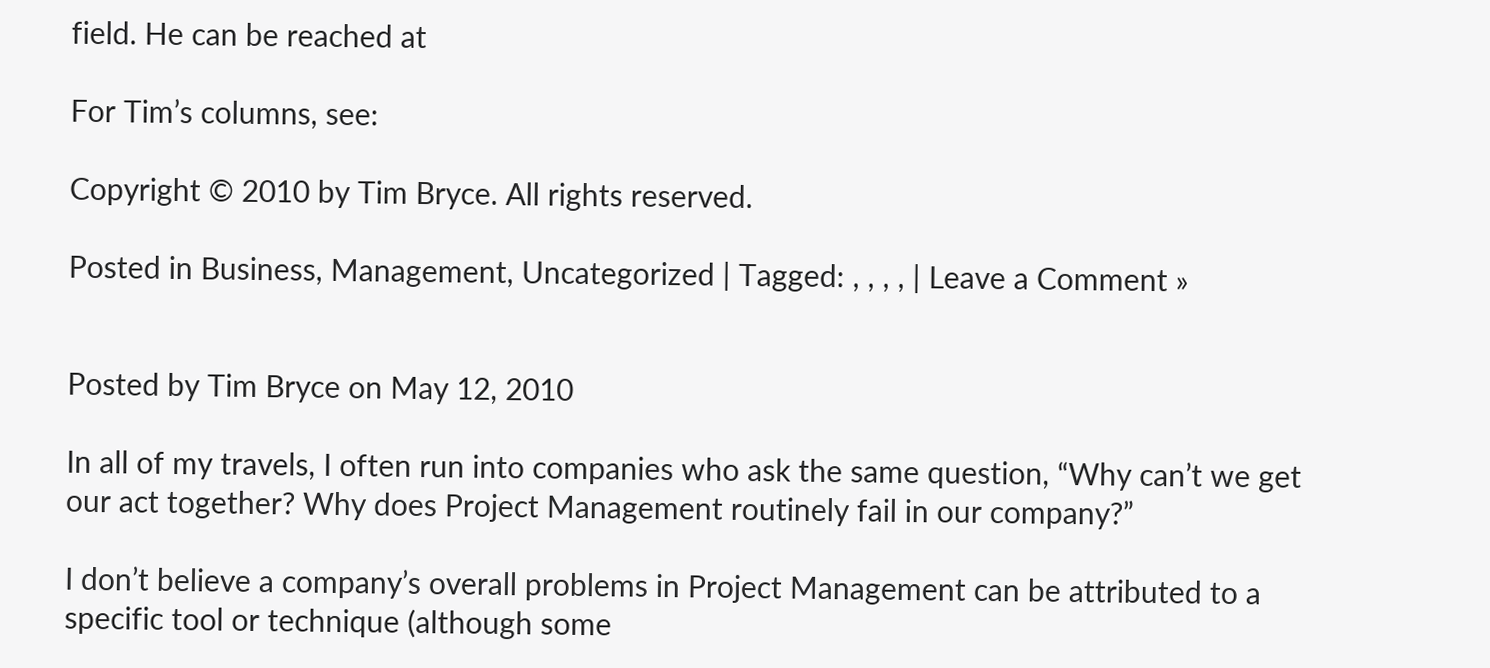field. He can be reached at

For Tim’s columns, see:

Copyright © 2010 by Tim Bryce. All rights reserved.

Posted in Business, Management, Uncategorized | Tagged: , , , , | Leave a Comment »


Posted by Tim Bryce on May 12, 2010

In all of my travels, I often run into companies who ask the same question, “Why can’t we get our act together? Why does Project Management routinely fail in our company?”

I don’t believe a company’s overall problems in Project Management can be attributed to a specific tool or technique (although some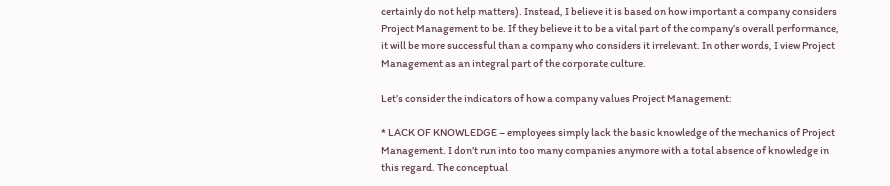certainly do not help matters). Instead, I believe it is based on how important a company considers Project Management to be. If they believe it to be a vital part of the company’s overall performance, it will be more successful than a company who considers it irrelevant. In other words, I view Project Management as an integral part of the corporate culture.

Let’s consider the indicators of how a company values Project Management:

* LACK OF KNOWLEDGE – employees simply lack the basic knowledge of the mechanics of Project Management. I don’t run into too many companies anymore with a total absence of knowledge in this regard. The conceptual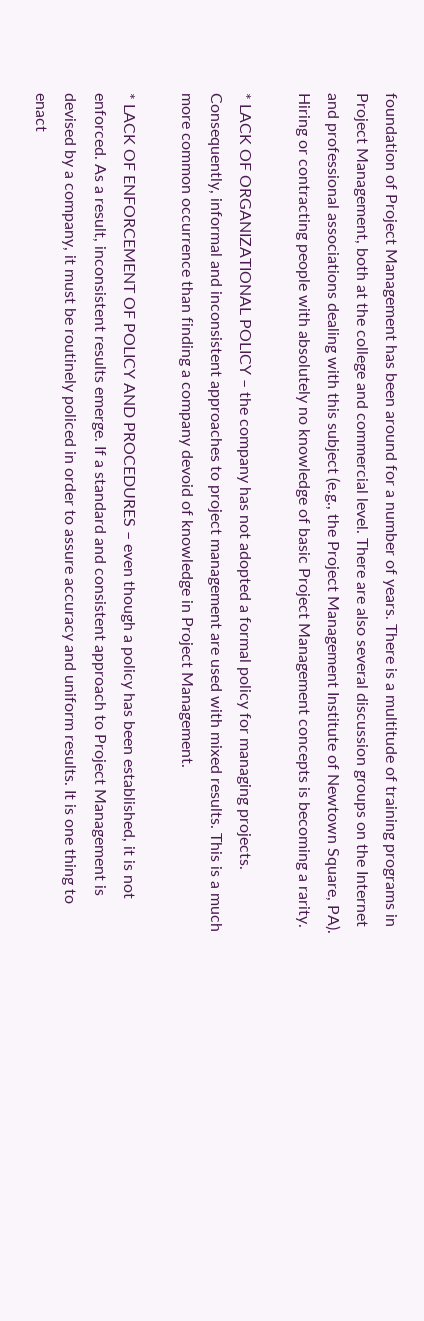foundation of Project Management has been around for a number of years. There is a multitude of training programs in Project Management, both at the college and commercial level. There are also several discussion groups on the Internet and professional associations dealing with this subject (e.g., the Project Management Institute of Newtown Square, PA). Hiring or contracting people with absolutely no knowledge of basic Project Management concepts is becoming a rarity.

* LACK OF ORGANIZATIONAL POLICY – the company has not adopted a formal policy for managing projects. Consequently, informal and inconsistent approaches to project management are used with mixed results. This is a much more common occurrence than finding a company devoid of knowledge in Project Management.

* LACK OF ENFORCEMENT OF POLICY AND PROCEDURES – even though a policy has been established, it is not enforced. As a result, inconsistent results emerge. If a standard and consistent approach to Project Management is devised by a company, it must be routinely policed in order to assure accuracy and uniform results. It is one thing to enact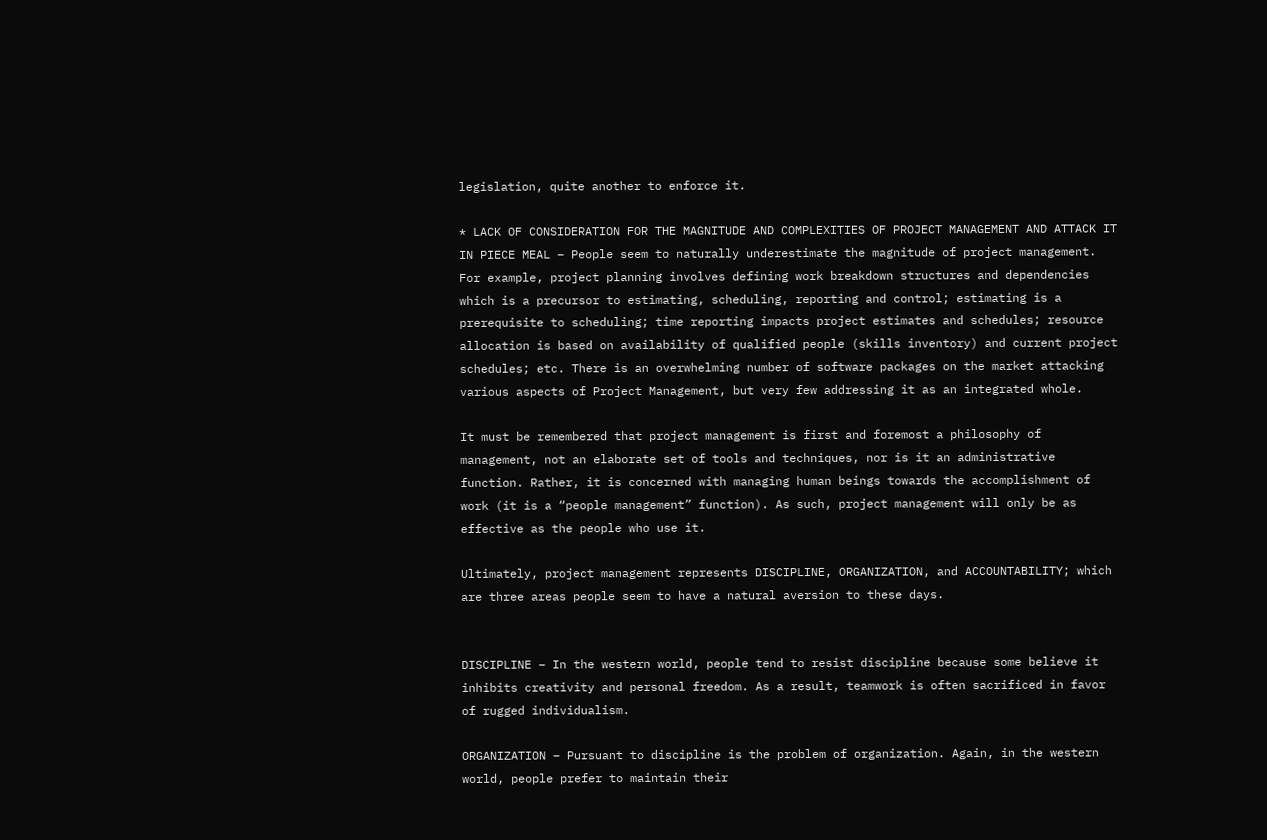legislation, quite another to enforce it.

* LACK OF CONSIDERATION FOR THE MAGNITUDE AND COMPLEXITIES OF PROJECT MANAGEMENT AND ATTACK IT IN PIECE MEAL – People seem to naturally underestimate the magnitude of project management. For example, project planning involves defining work breakdown structures and dependencies which is a precursor to estimating, scheduling, reporting and control; estimating is a prerequisite to scheduling; time reporting impacts project estimates and schedules; resource allocation is based on availability of qualified people (skills inventory) and current project schedules; etc. There is an overwhelming number of software packages on the market attacking various aspects of Project Management, but very few addressing it as an integrated whole.

It must be remembered that project management is first and foremost a philosophy of management, not an elaborate set of tools and techniques, nor is it an administrative function. Rather, it is concerned with managing human beings towards the accomplishment of work (it is a “people management” function). As such, project management will only be as effective as the people who use it.

Ultimately, project management represents DISCIPLINE, ORGANIZATION, and ACCOUNTABILITY; which are three areas people seem to have a natural aversion to these days.


DISCIPLINE – In the western world, people tend to resist discipline because some believe it inhibits creativity and personal freedom. As a result, teamwork is often sacrificed in favor of rugged individualism.

ORGANIZATION – Pursuant to discipline is the problem of organization. Again, in the western world, people prefer to maintain their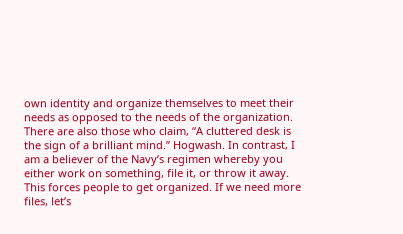own identity and organize themselves to meet their needs as opposed to the needs of the organization. There are also those who claim, “A cluttered desk is the sign of a brilliant mind.” Hogwash. In contrast, I am a believer of the Navy’s regimen whereby you either work on something, file it, or throw it away. This forces people to get organized. If we need more files, let’s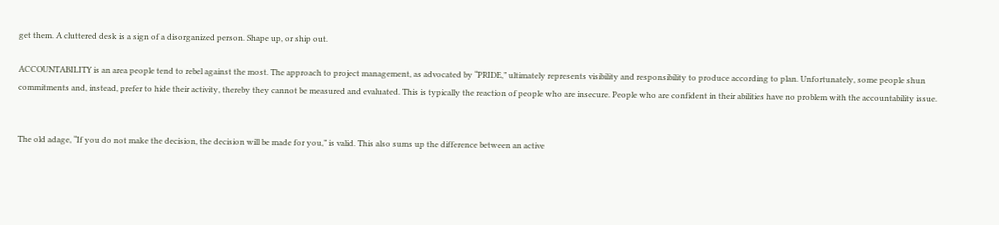get them. A cluttered desk is a sign of a disorganized person. Shape up, or ship out.

ACCOUNTABILITY is an area people tend to rebel against the most. The approach to project management, as advocated by “PRIDE,” ultimately represents visibility and responsibility to produce according to plan. Unfortunately, some people shun commitments and, instead, prefer to hide their activity, thereby they cannot be measured and evaluated. This is typically the reaction of people who are insecure. People who are confident in their abilities have no problem with the accountability issue.


The old adage, “If you do not make the decision, the decision will be made for you,” is valid. This also sums up the difference between an active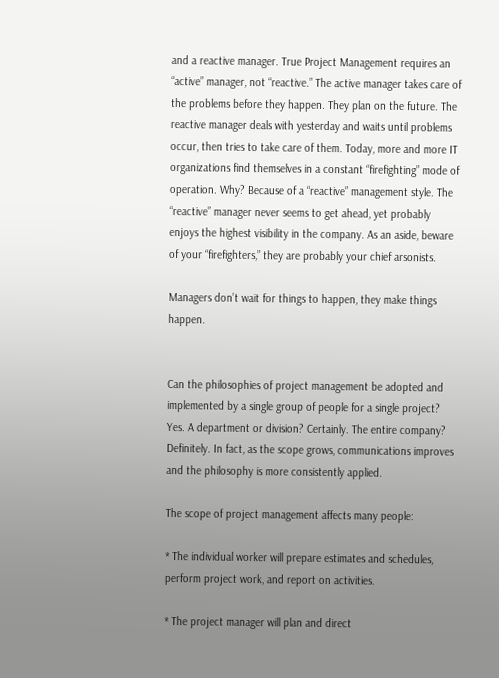and a reactive manager. True Project Management requires an “active” manager, not “reactive.” The active manager takes care of the problems before they happen. They plan on the future. The reactive manager deals with yesterday and waits until problems occur, then tries to take care of them. Today, more and more IT organizations find themselves in a constant “firefighting” mode of operation. Why? Because of a “reactive” management style. The “reactive” manager never seems to get ahead, yet probably enjoys the highest visibility in the company. As an aside, beware of your “firefighters,” they are probably your chief arsonists.

Managers don’t wait for things to happen, they make things happen.


Can the philosophies of project management be adopted and implemented by a single group of people for a single project? Yes. A department or division? Certainly. The entire company? Definitely. In fact, as the scope grows, communications improves and the philosophy is more consistently applied.

The scope of project management affects many people:

* The individual worker will prepare estimates and schedules, perform project work, and report on activities.

* The project manager will plan and direct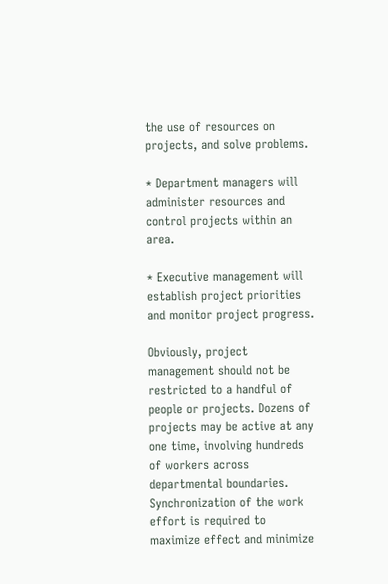the use of resources on projects, and solve problems.

* Department managers will administer resources and control projects within an area.

* Executive management will establish project priorities and monitor project progress.

Obviously, project management should not be restricted to a handful of people or projects. Dozens of projects may be active at any one time, involving hundreds of workers across departmental boundaries. Synchronization of the work effort is required to maximize effect and minimize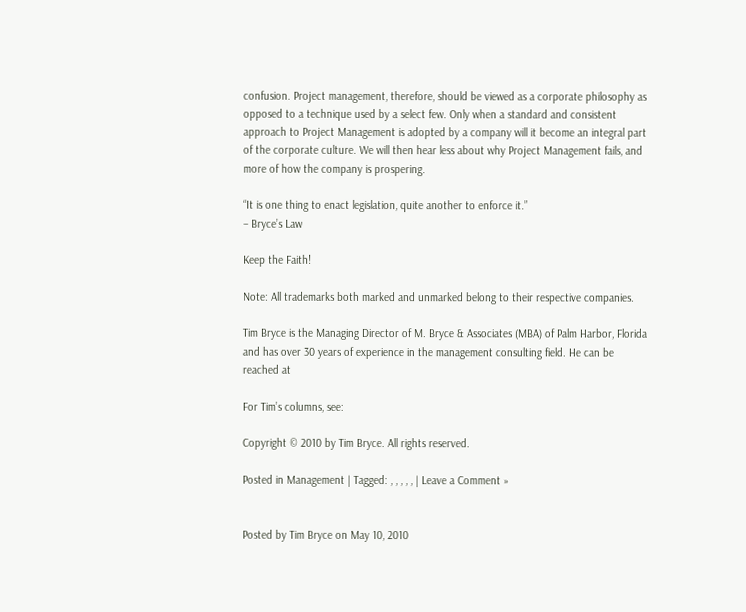confusion. Project management, therefore, should be viewed as a corporate philosophy as opposed to a technique used by a select few. Only when a standard and consistent approach to Project Management is adopted by a company will it become an integral part of the corporate culture. We will then hear less about why Project Management fails, and more of how the company is prospering.

“It is one thing to enact legislation, quite another to enforce it.”
– Bryce’s Law

Keep the Faith!

Note: All trademarks both marked and unmarked belong to their respective companies.

Tim Bryce is the Managing Director of M. Bryce & Associates (MBA) of Palm Harbor, Florida and has over 30 years of experience in the management consulting field. He can be reached at

For Tim’s columns, see:

Copyright © 2010 by Tim Bryce. All rights reserved.

Posted in Management | Tagged: , , , , , | Leave a Comment »


Posted by Tim Bryce on May 10, 2010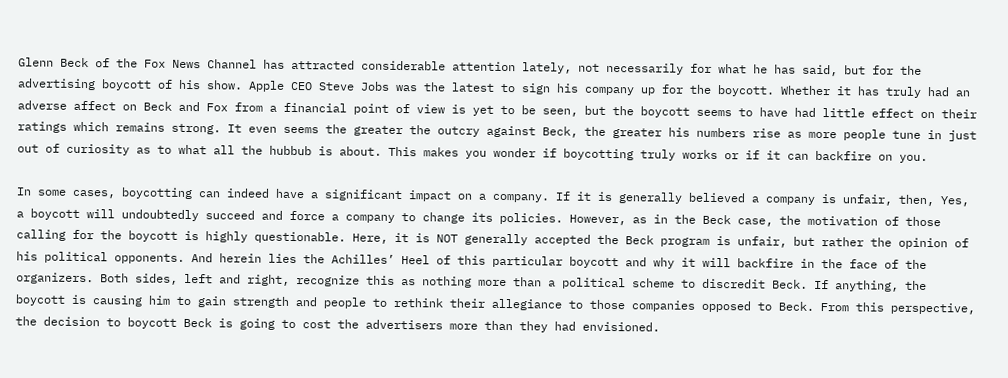Glenn Beck of the Fox News Channel has attracted considerable attention lately, not necessarily for what he has said, but for the advertising boycott of his show. Apple CEO Steve Jobs was the latest to sign his company up for the boycott. Whether it has truly had an adverse affect on Beck and Fox from a financial point of view is yet to be seen, but the boycott seems to have had little effect on their ratings which remains strong. It even seems the greater the outcry against Beck, the greater his numbers rise as more people tune in just out of curiosity as to what all the hubbub is about. This makes you wonder if boycotting truly works or if it can backfire on you.

In some cases, boycotting can indeed have a significant impact on a company. If it is generally believed a company is unfair, then, Yes, a boycott will undoubtedly succeed and force a company to change its policies. However, as in the Beck case, the motivation of those calling for the boycott is highly questionable. Here, it is NOT generally accepted the Beck program is unfair, but rather the opinion of his political opponents. And herein lies the Achilles’ Heel of this particular boycott and why it will backfire in the face of the organizers. Both sides, left and right, recognize this as nothing more than a political scheme to discredit Beck. If anything, the boycott is causing him to gain strength and people to rethink their allegiance to those companies opposed to Beck. From this perspective, the decision to boycott Beck is going to cost the advertisers more than they had envisioned.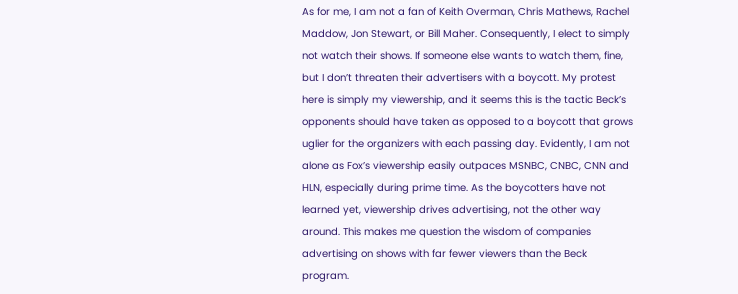As for me, I am not a fan of Keith Overman, Chris Mathews, Rachel Maddow, Jon Stewart, or Bill Maher. Consequently, I elect to simply not watch their shows. If someone else wants to watch them, fine, but I don’t threaten their advertisers with a boycott. My protest here is simply my viewership, and it seems this is the tactic Beck’s opponents should have taken as opposed to a boycott that grows uglier for the organizers with each passing day. Evidently, I am not alone as Fox’s viewership easily outpaces MSNBC, CNBC, CNN and HLN, especially during prime time. As the boycotters have not learned yet, viewership drives advertising, not the other way around. This makes me question the wisdom of companies advertising on shows with far fewer viewers than the Beck program.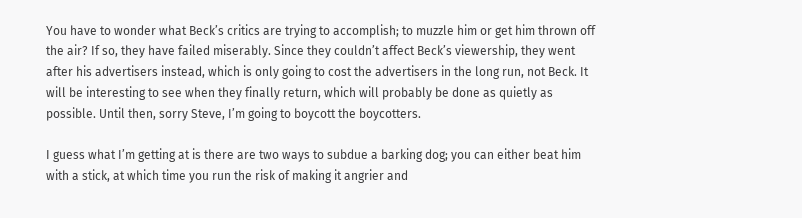You have to wonder what Beck’s critics are trying to accomplish; to muzzle him or get him thrown off the air? If so, they have failed miserably. Since they couldn’t affect Beck’s viewership, they went after his advertisers instead, which is only going to cost the advertisers in the long run, not Beck. It will be interesting to see when they finally return, which will probably be done as quietly as possible. Until then, sorry Steve, I’m going to boycott the boycotters.

I guess what I’m getting at is there are two ways to subdue a barking dog; you can either beat him with a stick, at which time you run the risk of making it angrier and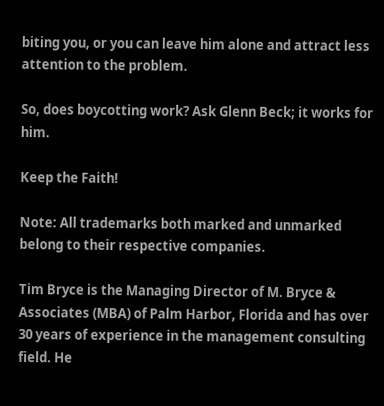biting you, or you can leave him alone and attract less attention to the problem.

So, does boycotting work? Ask Glenn Beck; it works for him.

Keep the Faith!

Note: All trademarks both marked and unmarked belong to their respective companies.

Tim Bryce is the Managing Director of M. Bryce & Associates (MBA) of Palm Harbor, Florida and has over 30 years of experience in the management consulting field. He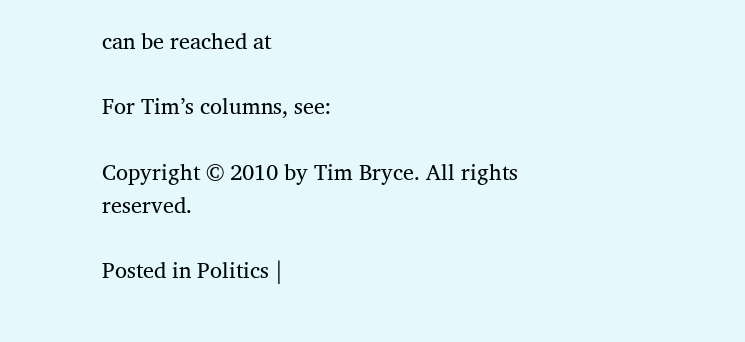can be reached at

For Tim’s columns, see:

Copyright © 2010 by Tim Bryce. All rights reserved.

Posted in Politics |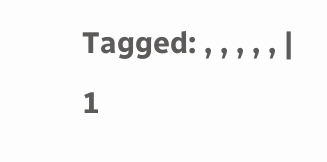Tagged: , , , , , | 1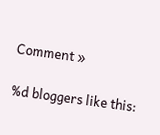Comment »

%d bloggers like this: